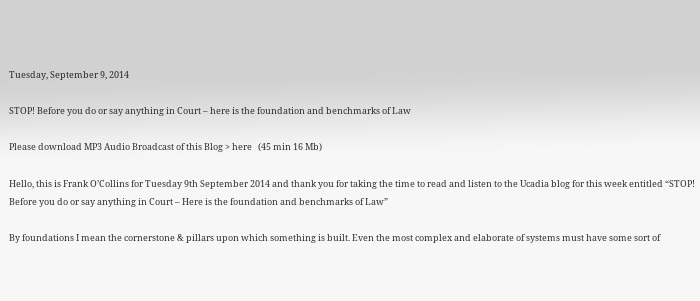Tuesday, September 9, 2014

STOP! Before you do or say anything in Court – here is the foundation and benchmarks of Law

Please download MP3 Audio Broadcast of this Blog > here   (45 min 16 Mb)

Hello, this is Frank O’Collins for Tuesday 9th September 2014 and thank you for taking the time to read and listen to the Ucadia blog for this week entitled “STOP! Before you do or say anything in Court – Here is the foundation and benchmarks of Law”

By foundations I mean the cornerstone & pillars upon which something is built. Even the most complex and elaborate of systems must have some sort of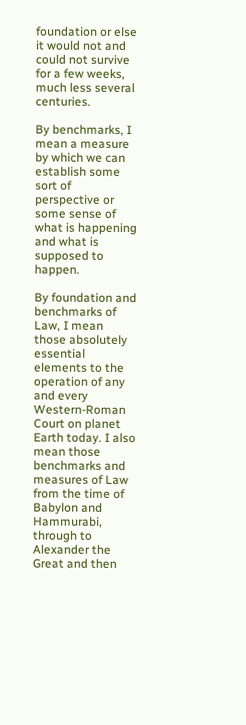foundation or else it would not and could not survive for a few weeks, much less several centuries.

By benchmarks, I mean a measure by which we can establish some sort of perspective or some sense of what is happening and what is supposed to happen.

By foundation and benchmarks of Law, I mean those absolutely essential elements to the operation of any and every Western-Roman Court on planet Earth today. I also mean those benchmarks and measures of Law from the time of Babylon and Hammurabi, through to Alexander the Great and then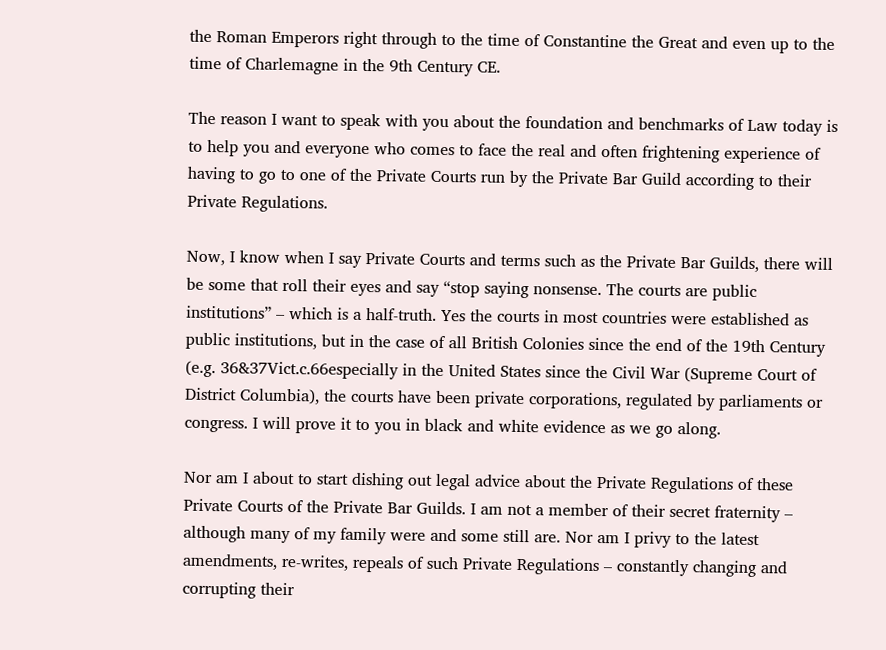the Roman Emperors right through to the time of Constantine the Great and even up to the time of Charlemagne in the 9th Century CE.

The reason I want to speak with you about the foundation and benchmarks of Law today is to help you and everyone who comes to face the real and often frightening experience of having to go to one of the Private Courts run by the Private Bar Guild according to their Private Regulations.

Now, I know when I say Private Courts and terms such as the Private Bar Guilds, there will be some that roll their eyes and say “stop saying nonsense. The courts are public institutions” – which is a half-truth. Yes the courts in most countries were established as public institutions, but in the case of all British Colonies since the end of the 19th Century (e.g. 36&37Vict.c.66especially in the United States since the Civil War (Supreme Court of District Columbia), the courts have been private corporations, regulated by parliaments or congress. I will prove it to you in black and white evidence as we go along.

Nor am I about to start dishing out legal advice about the Private Regulations of these Private Courts of the Private Bar Guilds. I am not a member of their secret fraternity – although many of my family were and some still are. Nor am I privy to the latest amendments, re-writes, repeals of such Private Regulations – constantly changing and corrupting their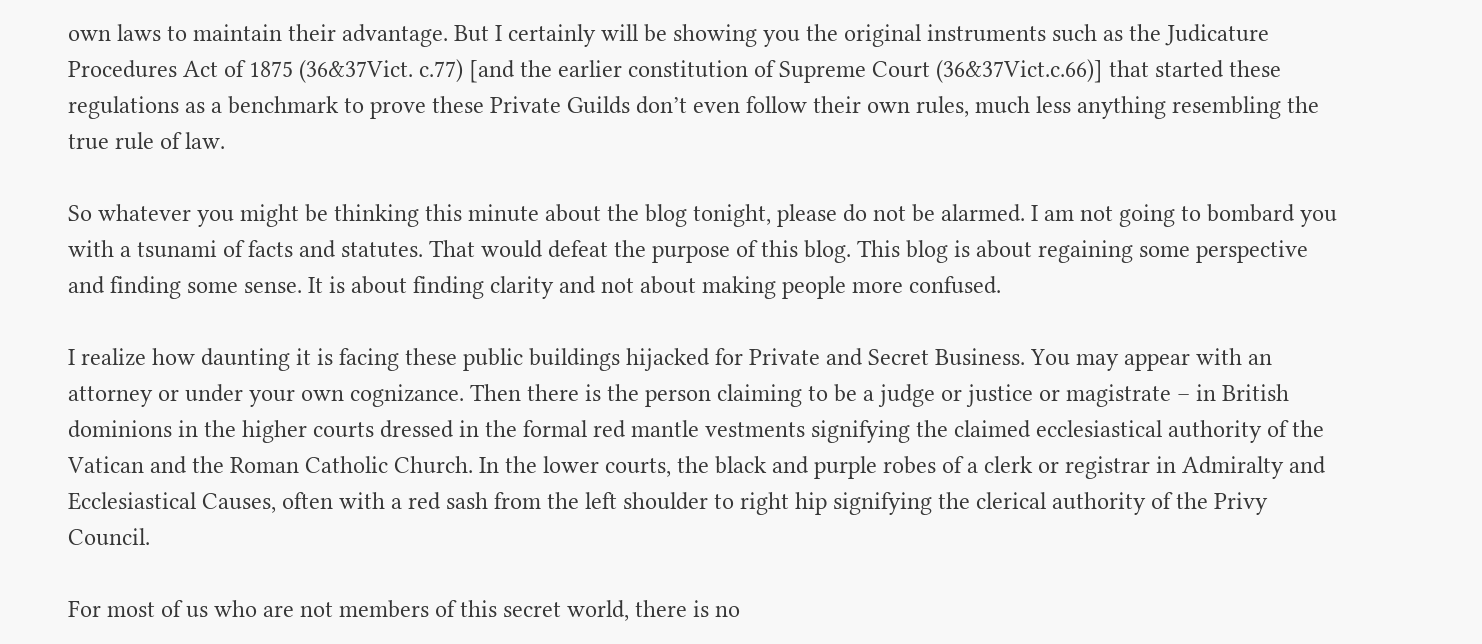own laws to maintain their advantage. But I certainly will be showing you the original instruments such as the Judicature Procedures Act of 1875 (36&37Vict. c.77) [and the earlier constitution of Supreme Court (36&37Vict.c.66)] that started these regulations as a benchmark to prove these Private Guilds don’t even follow their own rules, much less anything resembling the true rule of law.

So whatever you might be thinking this minute about the blog tonight, please do not be alarmed. I am not going to bombard you with a tsunami of facts and statutes. That would defeat the purpose of this blog. This blog is about regaining some perspective and finding some sense. It is about finding clarity and not about making people more confused.

I realize how daunting it is facing these public buildings hijacked for Private and Secret Business. You may appear with an attorney or under your own cognizance. Then there is the person claiming to be a judge or justice or magistrate – in British dominions in the higher courts dressed in the formal red mantle vestments signifying the claimed ecclesiastical authority of the Vatican and the Roman Catholic Church. In the lower courts, the black and purple robes of a clerk or registrar in Admiralty and Ecclesiastical Causes, often with a red sash from the left shoulder to right hip signifying the clerical authority of the Privy Council.

For most of us who are not members of this secret world, there is no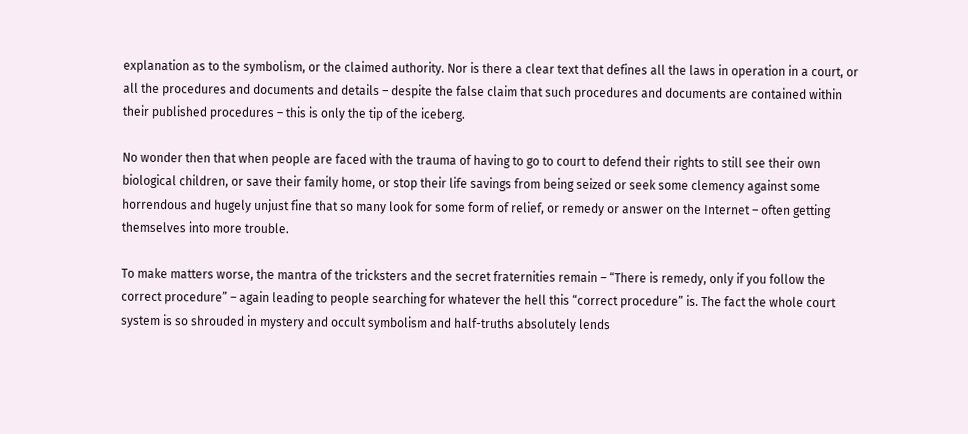explanation as to the symbolism, or the claimed authority. Nor is there a clear text that defines all the laws in operation in a court, or all the procedures and documents and details – despite the false claim that such procedures and documents are contained within their published procedures – this is only the tip of the iceberg.

No wonder then that when people are faced with the trauma of having to go to court to defend their rights to still see their own biological children, or save their family home, or stop their life savings from being seized or seek some clemency against some horrendous and hugely unjust fine that so many look for some form of relief, or remedy or answer on the Internet – often getting themselves into more trouble.

To make matters worse, the mantra of the tricksters and the secret fraternities remain – “There is remedy, only if you follow the correct procedure” – again leading to people searching for whatever the hell this “correct procedure” is. The fact the whole court system is so shrouded in mystery and occult symbolism and half-truths absolutely lends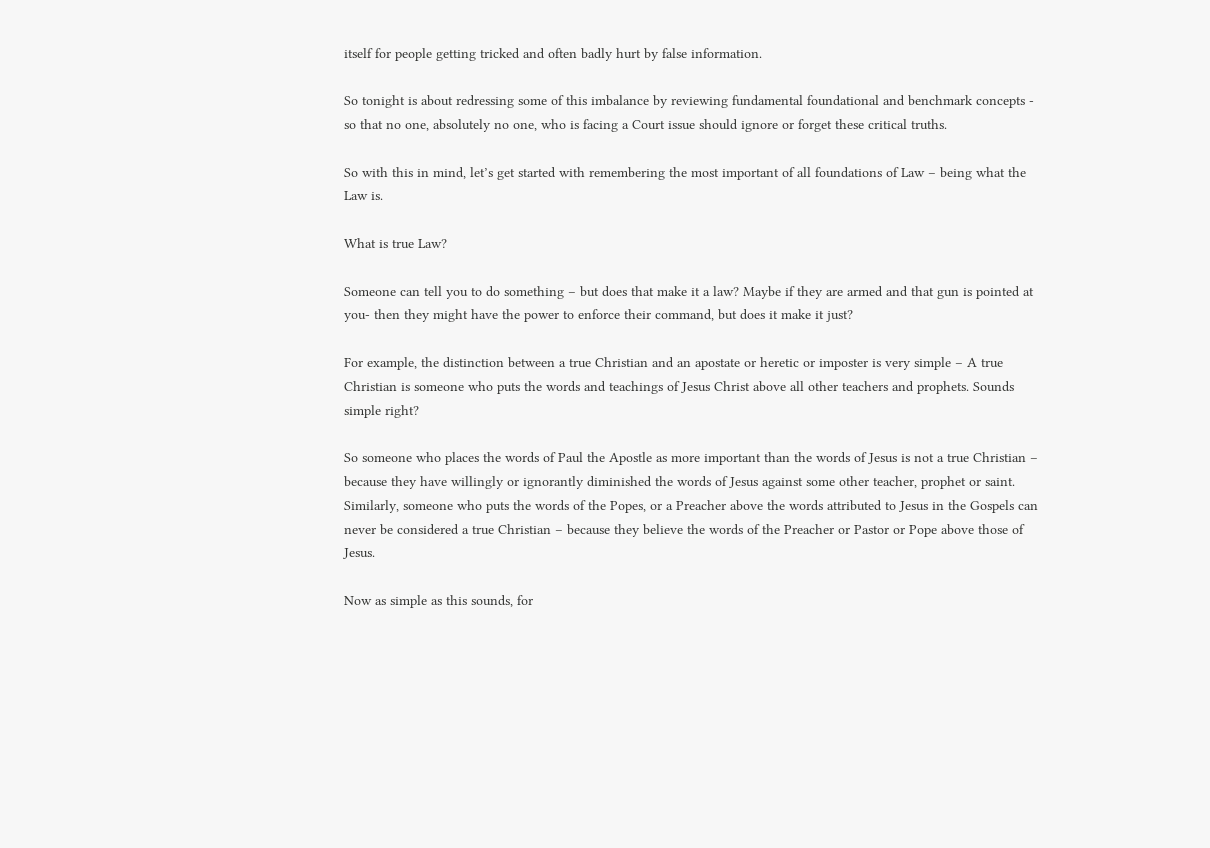itself for people getting tricked and often badly hurt by false information.

So tonight is about redressing some of this imbalance by reviewing fundamental foundational and benchmark concepts - so that no one, absolutely no one, who is facing a Court issue should ignore or forget these critical truths.

So with this in mind, let’s get started with remembering the most important of all foundations of Law – being what the Law is.

What is true Law?

Someone can tell you to do something – but does that make it a law? Maybe if they are armed and that gun is pointed at you- then they might have the power to enforce their command, but does it make it just?

For example, the distinction between a true Christian and an apostate or heretic or imposter is very simple – A true Christian is someone who puts the words and teachings of Jesus Christ above all other teachers and prophets. Sounds simple right?

So someone who places the words of Paul the Apostle as more important than the words of Jesus is not a true Christian – because they have willingly or ignorantly diminished the words of Jesus against some other teacher, prophet or saint. Similarly, someone who puts the words of the Popes, or a Preacher above the words attributed to Jesus in the Gospels can never be considered a true Christian – because they believe the words of the Preacher or Pastor or Pope above those of Jesus.

Now as simple as this sounds, for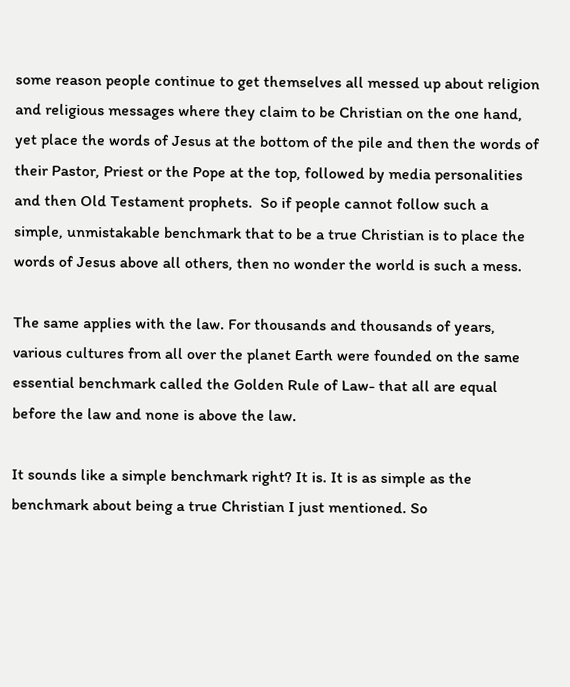some reason people continue to get themselves all messed up about religion and religious messages where they claim to be Christian on the one hand, yet place the words of Jesus at the bottom of the pile and then the words of their Pastor, Priest or the Pope at the top, followed by media personalities and then Old Testament prophets.  So if people cannot follow such a simple, unmistakable benchmark that to be a true Christian is to place the words of Jesus above all others, then no wonder the world is such a mess.

The same applies with the law. For thousands and thousands of years, various cultures from all over the planet Earth were founded on the same essential benchmark called the Golden Rule of Law- that all are equal before the law and none is above the law.

It sounds like a simple benchmark right? It is. It is as simple as the benchmark about being a true Christian I just mentioned. So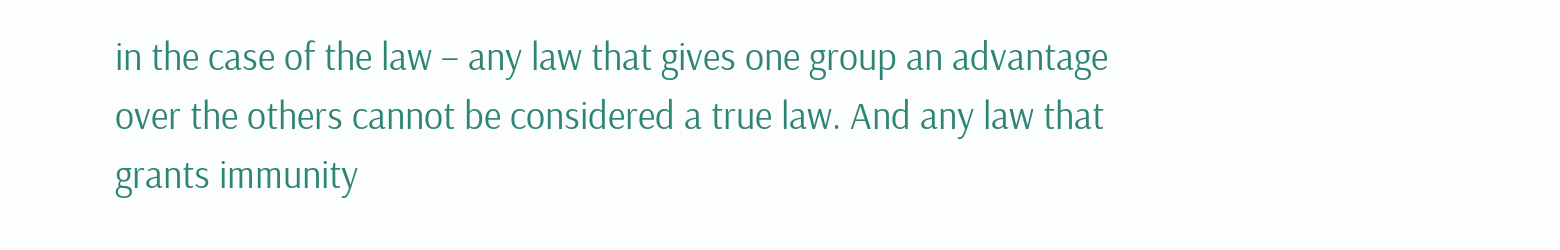in the case of the law – any law that gives one group an advantage over the others cannot be considered a true law. And any law that grants immunity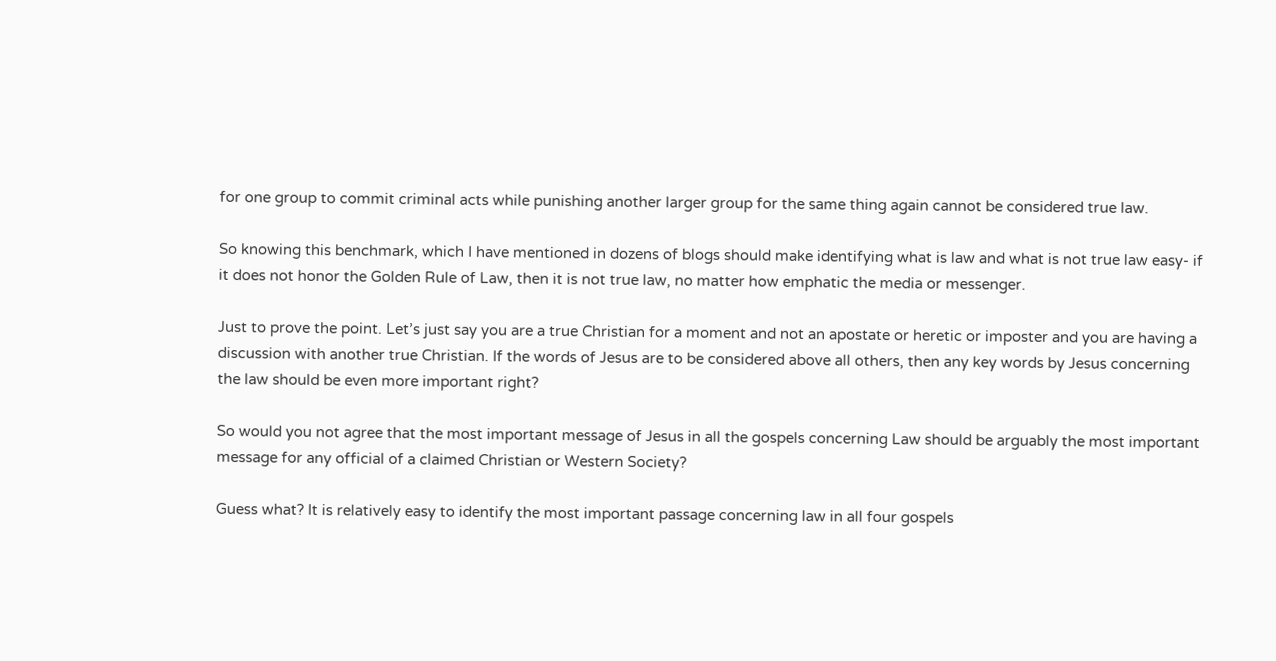for one group to commit criminal acts while punishing another larger group for the same thing again cannot be considered true law.

So knowing this benchmark, which I have mentioned in dozens of blogs should make identifying what is law and what is not true law easy- if it does not honor the Golden Rule of Law, then it is not true law, no matter how emphatic the media or messenger.

Just to prove the point. Let’s just say you are a true Christian for a moment and not an apostate or heretic or imposter and you are having a discussion with another true Christian. If the words of Jesus are to be considered above all others, then any key words by Jesus concerning the law should be even more important right?

So would you not agree that the most important message of Jesus in all the gospels concerning Law should be arguably the most important message for any official of a claimed Christian or Western Society?

Guess what? It is relatively easy to identify the most important passage concerning law in all four gospels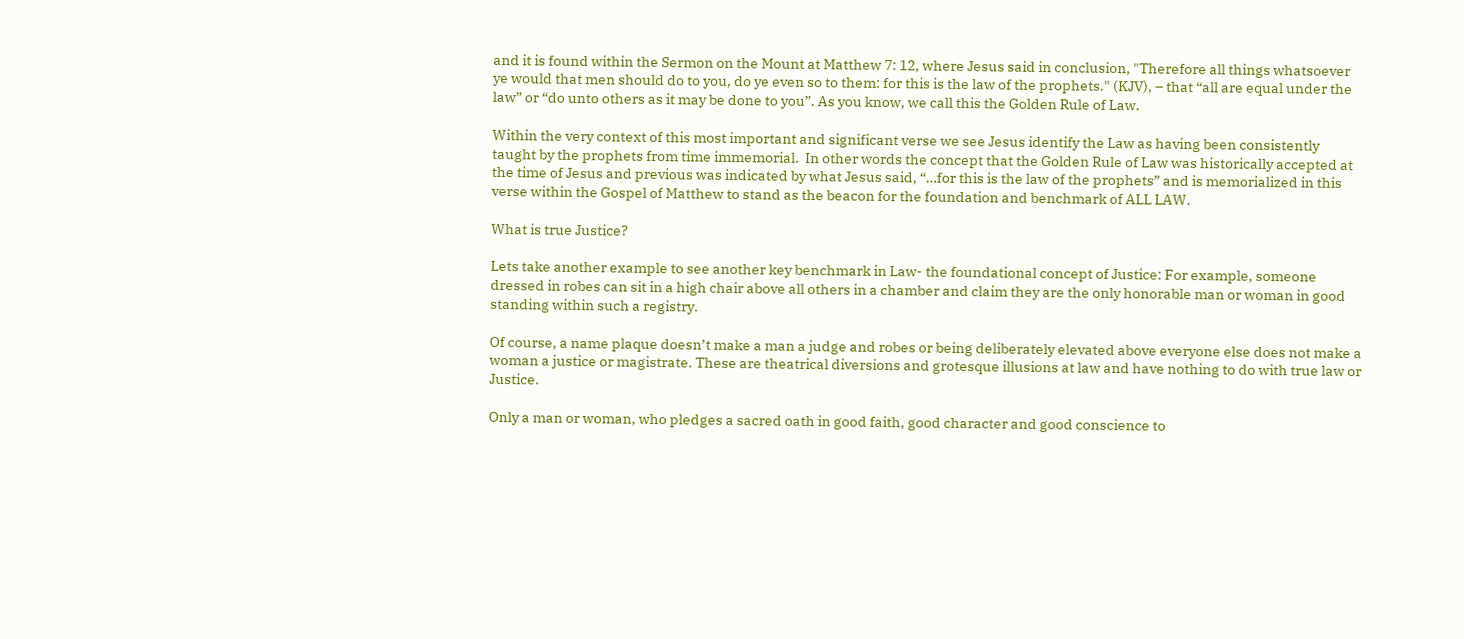and it is found within the Sermon on the Mount at Matthew 7: 12, where Jesus said in conclusion, "Therefore all things whatsoever ye would that men should do to you, do ye even so to them: for this is the law of the prophets." (KJV), – that “all are equal under the law” or “do unto others as it may be done to you”. As you know, we call this the Golden Rule of Law.

Within the very context of this most important and significant verse we see Jesus identify the Law as having been consistently taught by the prophets from time immemorial.  In other words the concept that the Golden Rule of Law was historically accepted at the time of Jesus and previous was indicated by what Jesus said, “…for this is the law of the prophets” and is memorialized in this verse within the Gospel of Matthew to stand as the beacon for the foundation and benchmark of ALL LAW.

What is true Justice?

Lets take another example to see another key benchmark in Law- the foundational concept of Justice: For example, someone dressed in robes can sit in a high chair above all others in a chamber and claim they are the only honorable man or woman in good standing within such a registry.

Of course, a name plaque doesn’t make a man a judge and robes or being deliberately elevated above everyone else does not make a woman a justice or magistrate. These are theatrical diversions and grotesque illusions at law and have nothing to do with true law or Justice.

Only a man or woman, who pledges a sacred oath in good faith, good character and good conscience to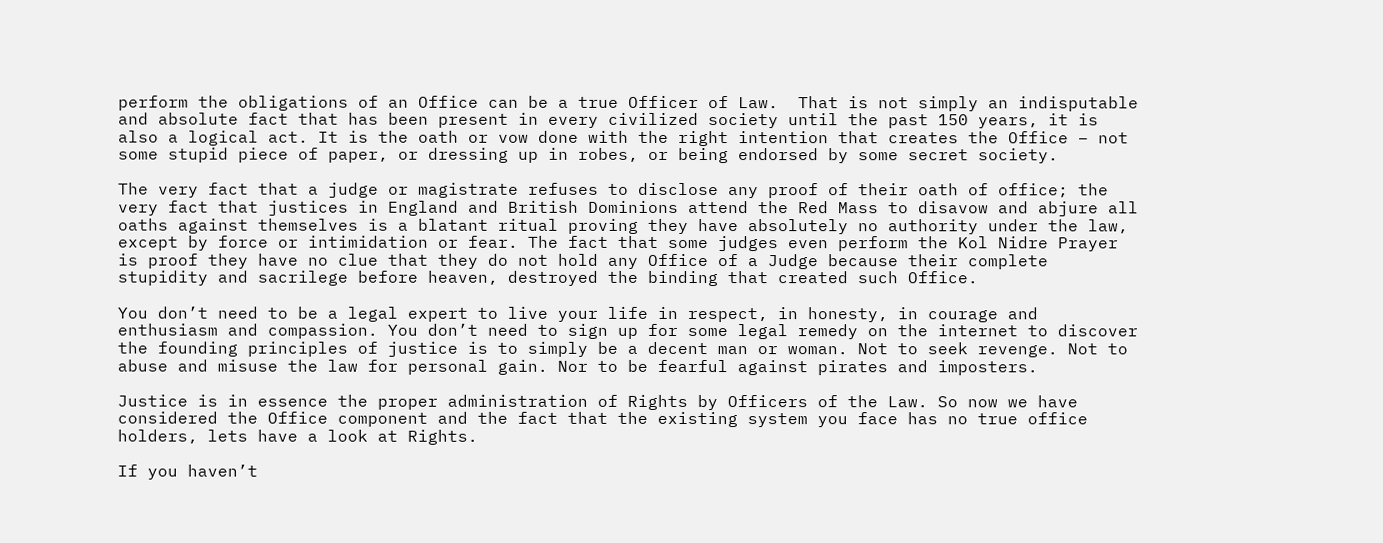perform the obligations of an Office can be a true Officer of Law.  That is not simply an indisputable and absolute fact that has been present in every civilized society until the past 150 years, it is also a logical act. It is the oath or vow done with the right intention that creates the Office – not some stupid piece of paper, or dressing up in robes, or being endorsed by some secret society.

The very fact that a judge or magistrate refuses to disclose any proof of their oath of office; the very fact that justices in England and British Dominions attend the Red Mass to disavow and abjure all oaths against themselves is a blatant ritual proving they have absolutely no authority under the law, except by force or intimidation or fear. The fact that some judges even perform the Kol Nidre Prayer is proof they have no clue that they do not hold any Office of a Judge because their complete stupidity and sacrilege before heaven, destroyed the binding that created such Office.

You don’t need to be a legal expert to live your life in respect, in honesty, in courage and enthusiasm and compassion. You don’t need to sign up for some legal remedy on the internet to discover the founding principles of justice is to simply be a decent man or woman. Not to seek revenge. Not to abuse and misuse the law for personal gain. Nor to be fearful against pirates and imposters.

Justice is in essence the proper administration of Rights by Officers of the Law. So now we have considered the Office component and the fact that the existing system you face has no true office holders, lets have a look at Rights.

If you haven’t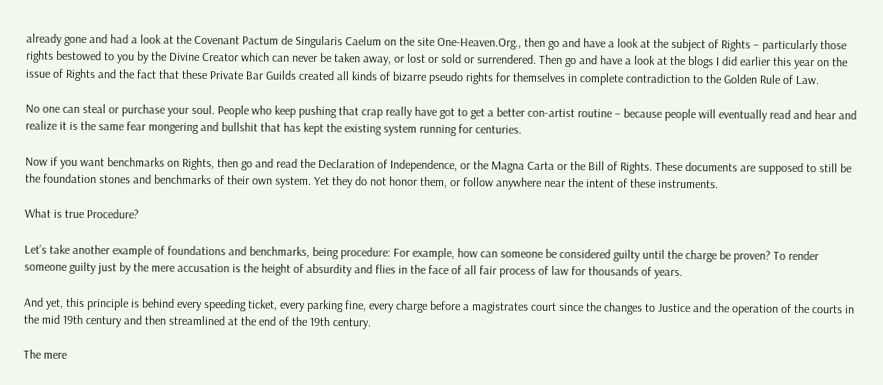already gone and had a look at the Covenant Pactum de Singularis Caelum on the site One-Heaven.Org., then go and have a look at the subject of Rights – particularly those rights bestowed to you by the Divine Creator which can never be taken away, or lost or sold or surrendered. Then go and have a look at the blogs I did earlier this year on the issue of Rights and the fact that these Private Bar Guilds created all kinds of bizarre pseudo rights for themselves in complete contradiction to the Golden Rule of Law.

No one can steal or purchase your soul. People who keep pushing that crap really have got to get a better con-artist routine – because people will eventually read and hear and realize it is the same fear mongering and bullshit that has kept the existing system running for centuries.

Now if you want benchmarks on Rights, then go and read the Declaration of Independence, or the Magna Carta or the Bill of Rights. These documents are supposed to still be the foundation stones and benchmarks of their own system. Yet they do not honor them, or follow anywhere near the intent of these instruments.

What is true Procedure?

Let’s take another example of foundations and benchmarks, being procedure: For example, how can someone be considered guilty until the charge be proven? To render someone guilty just by the mere accusation is the height of absurdity and flies in the face of all fair process of law for thousands of years.

And yet, this principle is behind every speeding ticket, every parking fine, every charge before a magistrates court since the changes to Justice and the operation of the courts in the mid 19th century and then streamlined at the end of the 19th century.

The mere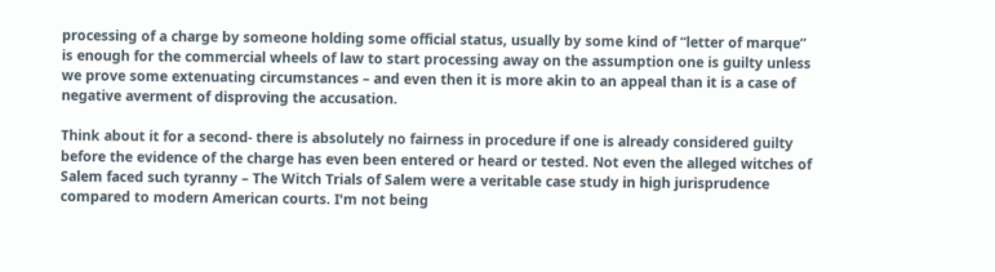processing of a charge by someone holding some official status, usually by some kind of “letter of marque” is enough for the commercial wheels of law to start processing away on the assumption one is guilty unless we prove some extenuating circumstances – and even then it is more akin to an appeal than it is a case of negative averment of disproving the accusation.

Think about it for a second- there is absolutely no fairness in procedure if one is already considered guilty before the evidence of the charge has even been entered or heard or tested. Not even the alleged witches of Salem faced such tyranny – The Witch Trials of Salem were a veritable case study in high jurisprudence compared to modern American courts. I'm not being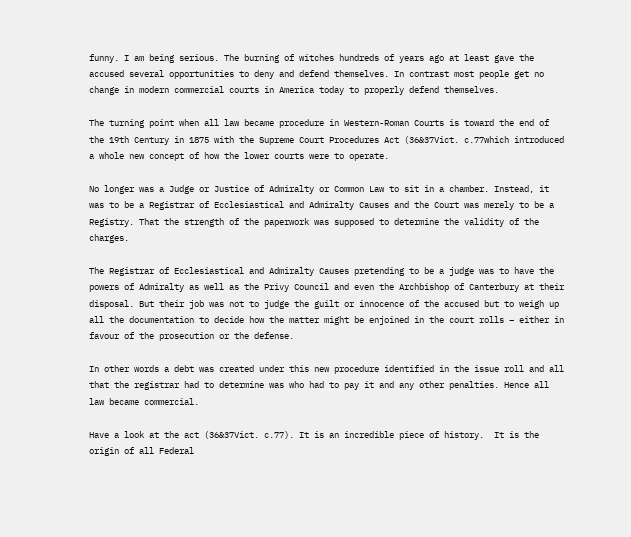funny. I am being serious. The burning of witches hundreds of years ago at least gave the accused several opportunities to deny and defend themselves. In contrast most people get no change in modern commercial courts in America today to properly defend themselves.

The turning point when all law became procedure in Western-Roman Courts is toward the end of the 19th Century in 1875 with the Supreme Court Procedures Act (36&37Vict. c.77which introduced a whole new concept of how the lower courts were to operate.

No longer was a Judge or Justice of Admiralty or Common Law to sit in a chamber. Instead, it was to be a Registrar of Ecclesiastical and Admiralty Causes and the Court was merely to be a Registry. That the strength of the paperwork was supposed to determine the validity of the charges.

The Registrar of Ecclesiastical and Admiralty Causes pretending to be a judge was to have the powers of Admiralty as well as the Privy Council and even the Archbishop of Canterbury at their disposal. But their job was not to judge the guilt or innocence of the accused but to weigh up all the documentation to decide how the matter might be enjoined in the court rolls – either in favour of the prosecution or the defense.

In other words a debt was created under this new procedure identified in the issue roll and all that the registrar had to determine was who had to pay it and any other penalties. Hence all law became commercial.

Have a look at the act (36&37Vict. c.77). It is an incredible piece of history.  It is the origin of all Federal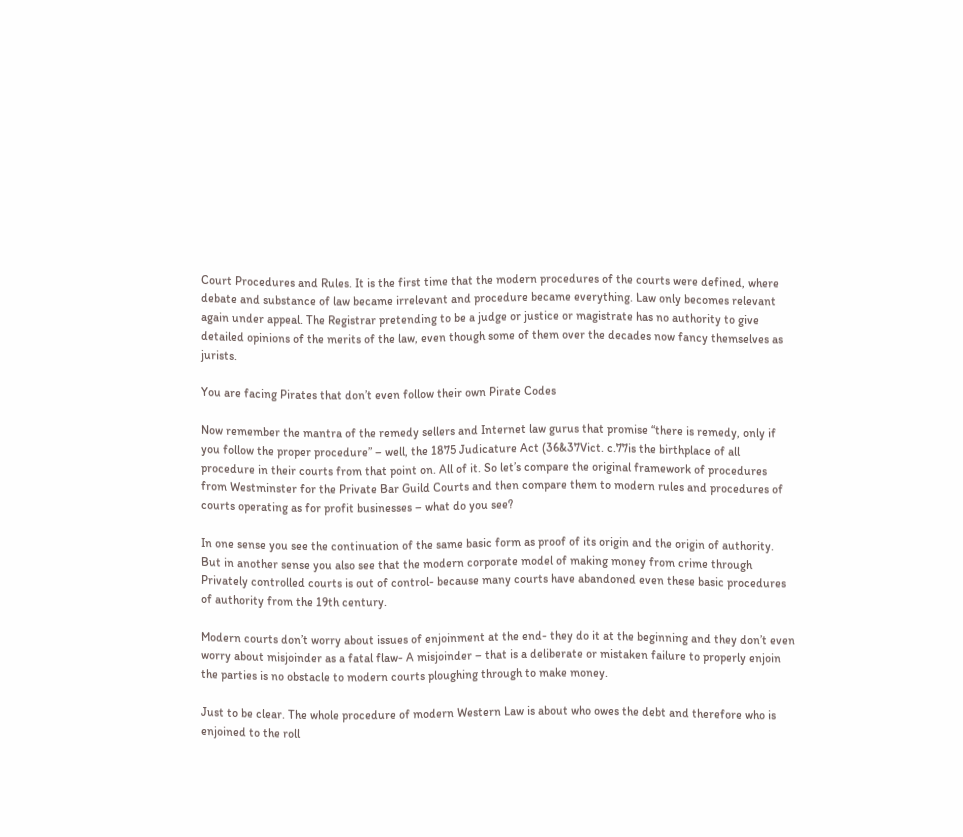Court Procedures and Rules. It is the first time that the modern procedures of the courts were defined, where debate and substance of law became irrelevant and procedure became everything. Law only becomes relevant again under appeal. The Registrar pretending to be a judge or justice or magistrate has no authority to give detailed opinions of the merits of the law, even though some of them over the decades now fancy themselves as jurists.

You are facing Pirates that don’t even follow their own Pirate Codes

Now remember the mantra of the remedy sellers and Internet law gurus that promise “there is remedy, only if you follow the proper procedure” – well, the 1875 Judicature Act (36&37Vict. c.77is the birthplace of all procedure in their courts from that point on. All of it. So let’s compare the original framework of procedures from Westminster for the Private Bar Guild Courts and then compare them to modern rules and procedures of courts operating as for profit businesses – what do you see?

In one sense you see the continuation of the same basic form as proof of its origin and the origin of authority. But in another sense you also see that the modern corporate model of making money from crime through Privately controlled courts is out of control- because many courts have abandoned even these basic procedures of authority from the 19th century.

Modern courts don’t worry about issues of enjoinment at the end- they do it at the beginning and they don’t even worry about misjoinder as a fatal flaw- A misjoinder – that is a deliberate or mistaken failure to properly enjoin the parties is no obstacle to modern courts ploughing through to make money.

Just to be clear. The whole procedure of modern Western Law is about who owes the debt and therefore who is enjoined to the roll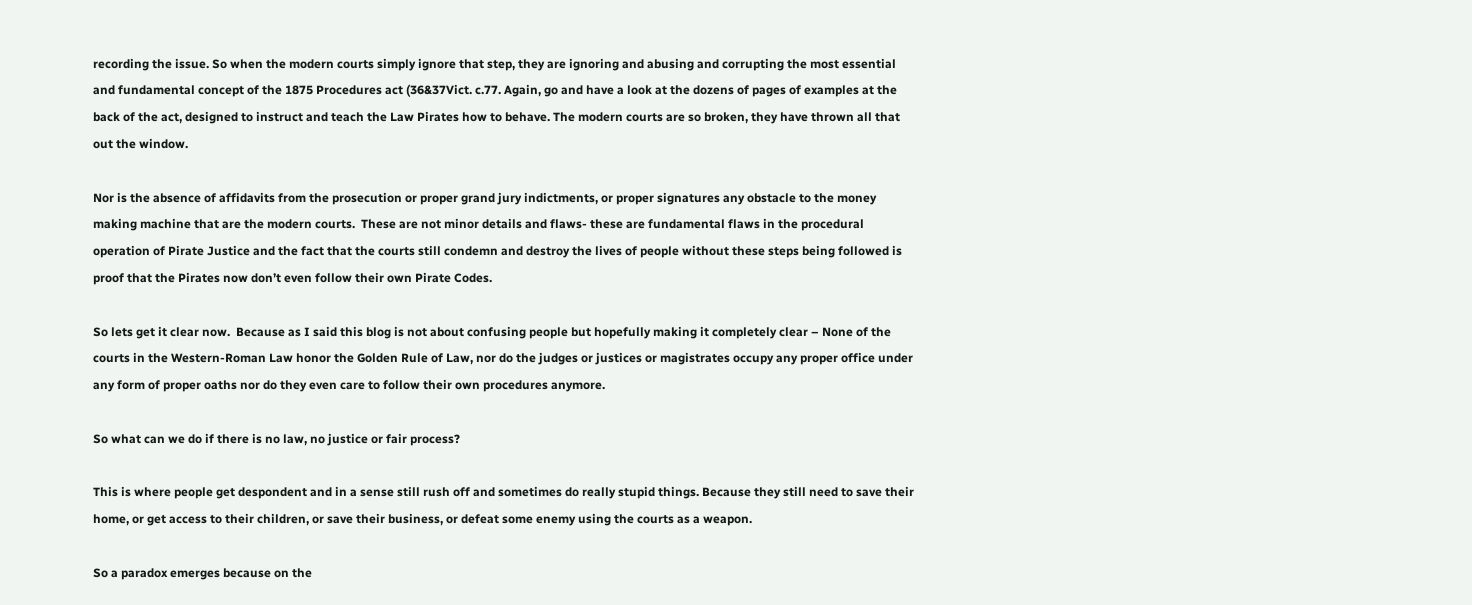recording the issue. So when the modern courts simply ignore that step, they are ignoring and abusing and corrupting the most essential and fundamental concept of the 1875 Procedures act (36&37Vict. c.77. Again, go and have a look at the dozens of pages of examples at the back of the act, designed to instruct and teach the Law Pirates how to behave. The modern courts are so broken, they have thrown all that out the window.

Nor is the absence of affidavits from the prosecution or proper grand jury indictments, or proper signatures any obstacle to the money making machine that are the modern courts.  These are not minor details and flaws- these are fundamental flaws in the procedural operation of Pirate Justice and the fact that the courts still condemn and destroy the lives of people without these steps being followed is proof that the Pirates now don’t even follow their own Pirate Codes.

So lets get it clear now.  Because as I said this blog is not about confusing people but hopefully making it completely clear – None of the courts in the Western-Roman Law honor the Golden Rule of Law, nor do the judges or justices or magistrates occupy any proper office under any form of proper oaths nor do they even care to follow their own procedures anymore.

So what can we do if there is no law, no justice or fair process?

This is where people get despondent and in a sense still rush off and sometimes do really stupid things. Because they still need to save their home, or get access to their children, or save their business, or defeat some enemy using the courts as a weapon.

So a paradox emerges because on the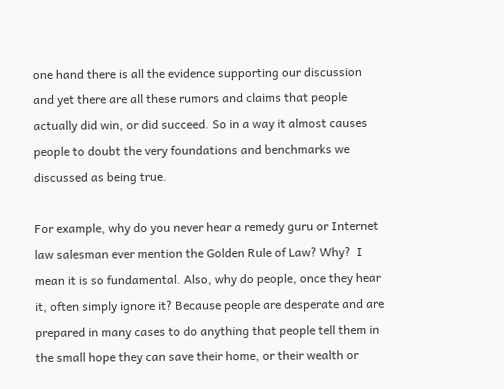one hand there is all the evidence supporting our discussion and yet there are all these rumors and claims that people actually did win, or did succeed. So in a way it almost causes people to doubt the very foundations and benchmarks we discussed as being true.

For example, why do you never hear a remedy guru or Internet law salesman ever mention the Golden Rule of Law? Why?  I mean it is so fundamental. Also, why do people, once they hear it, often simply ignore it? Because people are desperate and are prepared in many cases to do anything that people tell them in the small hope they can save their home, or their wealth or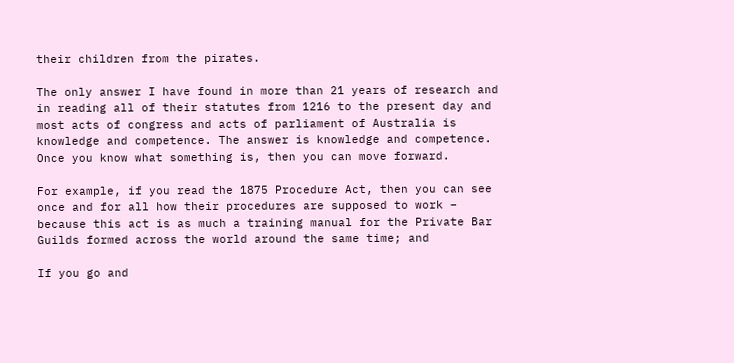their children from the pirates.

The only answer I have found in more than 21 years of research and in reading all of their statutes from 1216 to the present day and most acts of congress and acts of parliament of Australia is knowledge and competence. The answer is knowledge and competence. Once you know what something is, then you can move forward.

For example, if you read the 1875 Procedure Act, then you can see once and for all how their procedures are supposed to work – because this act is as much a training manual for the Private Bar Guilds formed across the world around the same time; and

If you go and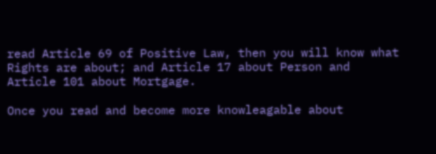read Article 69 of Positive Law, then you will know what Rights are about; and Article 17 about Person and Article 101 about Mortgage.

Once you read and become more knowleagable about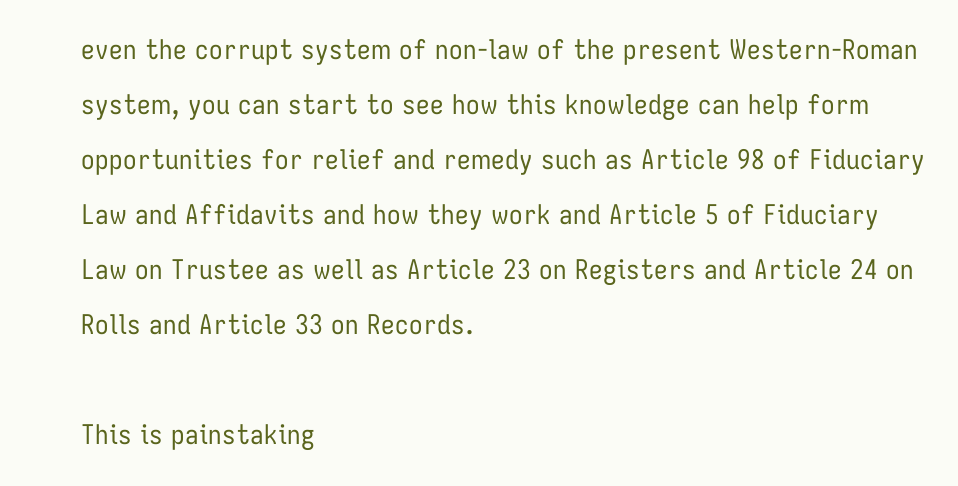even the corrupt system of non-law of the present Western-Roman system, you can start to see how this knowledge can help form opportunities for relief and remedy such as Article 98 of Fiduciary Law and Affidavits and how they work and Article 5 of Fiduciary Law on Trustee as well as Article 23 on Registers and Article 24 on Rolls and Article 33 on Records.

This is painstaking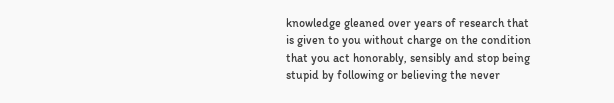knowledge gleaned over years of research that is given to you without charge on the condition that you act honorably, sensibly and stop being stupid by following or believing the never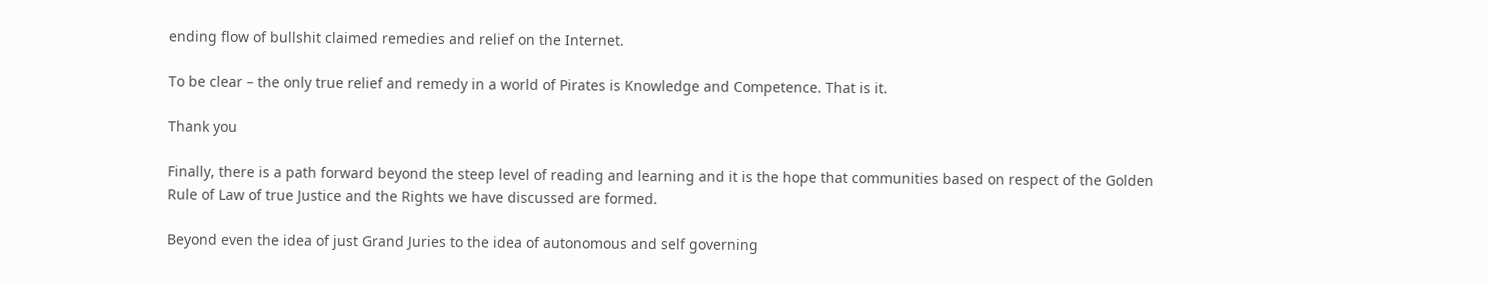ending flow of bullshit claimed remedies and relief on the Internet.

To be clear – the only true relief and remedy in a world of Pirates is Knowledge and Competence. That is it.

Thank you

Finally, there is a path forward beyond the steep level of reading and learning and it is the hope that communities based on respect of the Golden Rule of Law of true Justice and the Rights we have discussed are formed.

Beyond even the idea of just Grand Juries to the idea of autonomous and self governing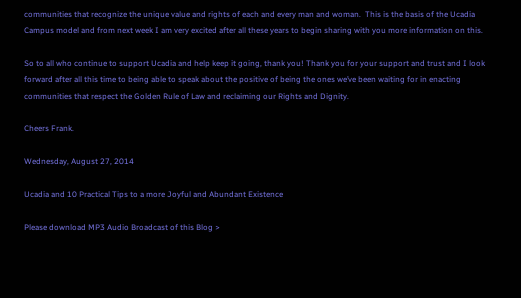communities that recognize the unique value and rights of each and every man and woman.  This is the basis of the Ucadia Campus model and from next week I am very excited after all these years to begin sharing with you more information on this.

So to all who continue to support Ucadia and help keep it going, thank you! Thank you for your support and trust and I look forward after all this time to being able to speak about the positive of being the ones we’ve been waiting for in enacting communities that respect the Golden Rule of Law and reclaiming our Rights and Dignity.

Cheers Frank.

Wednesday, August 27, 2014

Ucadia and 10 Practical Tips to a more Joyful and Abundant Existence

Please download MP3 Audio Broadcast of this Blog >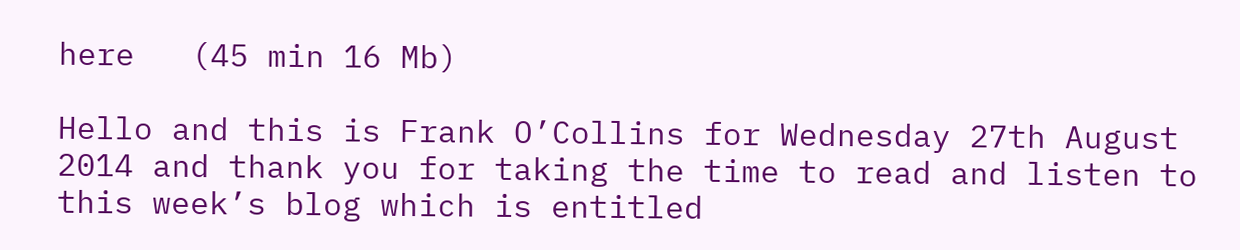here   (45 min 16 Mb)

Hello and this is Frank O’Collins for Wednesday 27th August 2014 and thank you for taking the time to read and listen to this week’s blog which is entitled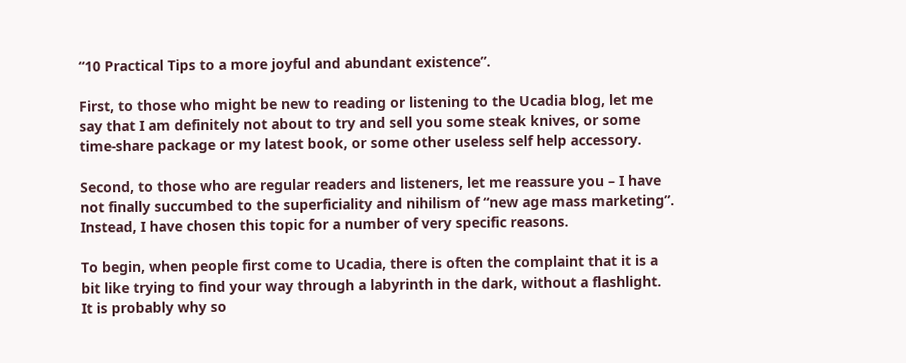“10 Practical Tips to a more joyful and abundant existence”.

First, to those who might be new to reading or listening to the Ucadia blog, let me say that I am definitely not about to try and sell you some steak knives, or some time-share package or my latest book, or some other useless self help accessory.

Second, to those who are regular readers and listeners, let me reassure you – I have not finally succumbed to the superficiality and nihilism of “new age mass marketing”.  Instead, I have chosen this topic for a number of very specific reasons.

To begin, when people first come to Ucadia, there is often the complaint that it is a bit like trying to find your way through a labyrinth in the dark, without a flashlight. It is probably why so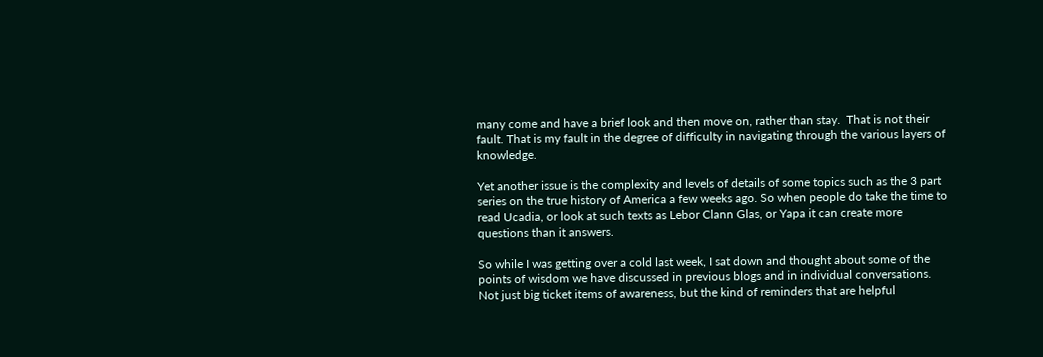many come and have a brief look and then move on, rather than stay.  That is not their fault. That is my fault in the degree of difficulty in navigating through the various layers of knowledge.

Yet another issue is the complexity and levels of details of some topics such as the 3 part series on the true history of America a few weeks ago. So when people do take the time to read Ucadia, or look at such texts as Lebor Clann Glas, or Yapa it can create more questions than it answers.

So while I was getting over a cold last week, I sat down and thought about some of the points of wisdom we have discussed in previous blogs and in individual conversations. Not just big ticket items of awareness, but the kind of reminders that are helpful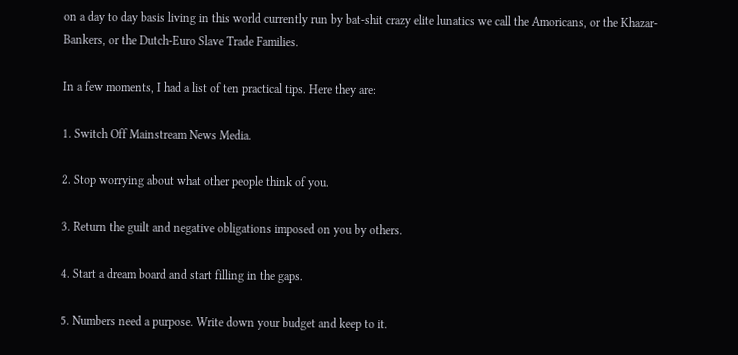on a day to day basis living in this world currently run by bat-shit crazy elite lunatics we call the Amoricans, or the Khazar-Bankers, or the Dutch-Euro Slave Trade Families.

In a few moments, I had a list of ten practical tips. Here they are:

1. Switch Off Mainstream News Media.

2. Stop worrying about what other people think of you.

3. Return the guilt and negative obligations imposed on you by others.

4. Start a dream board and start filling in the gaps.

5. Numbers need a purpose. Write down your budget and keep to it.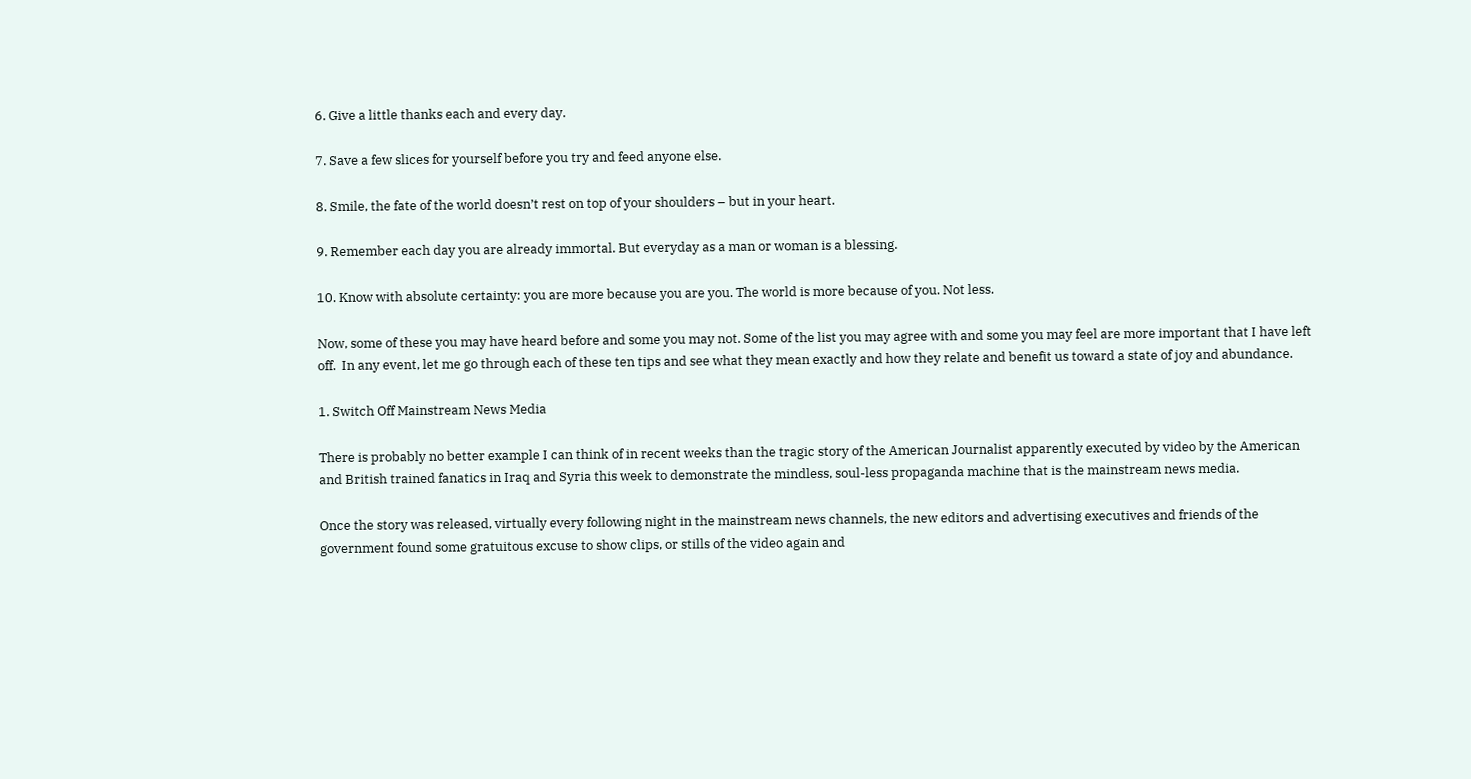6. Give a little thanks each and every day.

7. Save a few slices for yourself before you try and feed anyone else.

8. Smile, the fate of the world doesn’t rest on top of your shoulders – but in your heart.

9. Remember each day you are already immortal. But everyday as a man or woman is a blessing.

10. Know with absolute certainty: you are more because you are you. The world is more because of you. Not less.

Now, some of these you may have heard before and some you may not. Some of the list you may agree with and some you may feel are more important that I have left off.  In any event, let me go through each of these ten tips and see what they mean exactly and how they relate and benefit us toward a state of joy and abundance.

1. Switch Off Mainstream News Media

There is probably no better example I can think of in recent weeks than the tragic story of the American Journalist apparently executed by video by the American and British trained fanatics in Iraq and Syria this week to demonstrate the mindless, soul-less propaganda machine that is the mainstream news media.

Once the story was released, virtually every following night in the mainstream news channels, the new editors and advertising executives and friends of the government found some gratuitous excuse to show clips, or stills of the video again and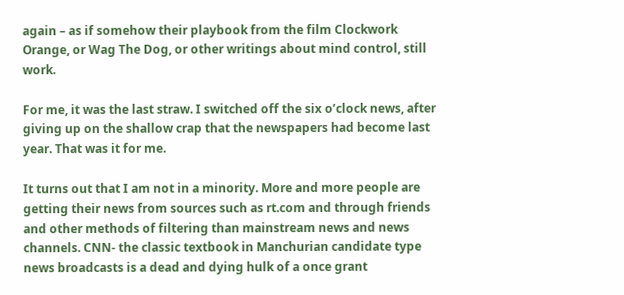again – as if somehow their playbook from the film Clockwork Orange, or Wag The Dog, or other writings about mind control, still work.

For me, it was the last straw. I switched off the six o’clock news, after giving up on the shallow crap that the newspapers had become last year. That was it for me.

It turns out that I am not in a minority. More and more people are getting their news from sources such as rt.com and through friends and other methods of filtering than mainstream news and news channels. CNN- the classic textbook in Manchurian candidate type news broadcasts is a dead and dying hulk of a once grant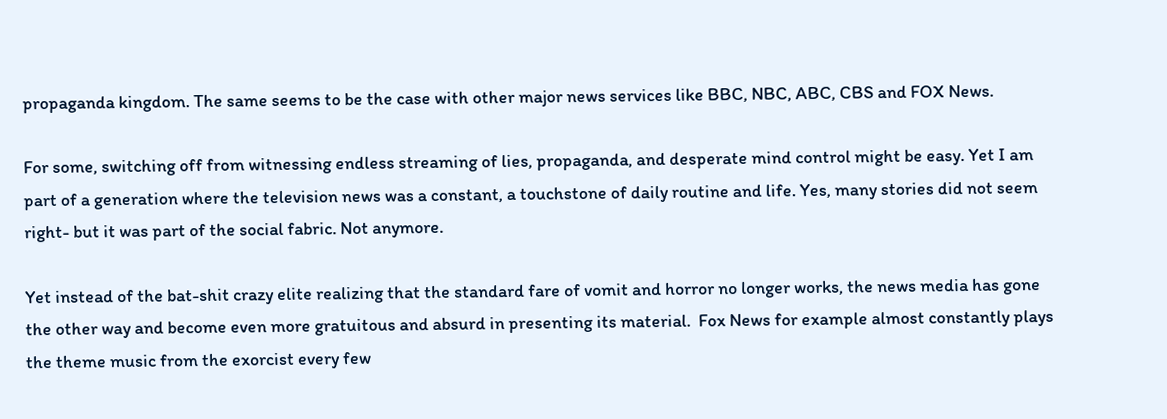propaganda kingdom. The same seems to be the case with other major news services like BBC, NBC, ABC, CBS and FOX News.

For some, switching off from witnessing endless streaming of lies, propaganda, and desperate mind control might be easy. Yet I am part of a generation where the television news was a constant, a touchstone of daily routine and life. Yes, many stories did not seem right- but it was part of the social fabric. Not anymore.

Yet instead of the bat-shit crazy elite realizing that the standard fare of vomit and horror no longer works, the news media has gone the other way and become even more gratuitous and absurd in presenting its material.  Fox News for example almost constantly plays the theme music from the exorcist every few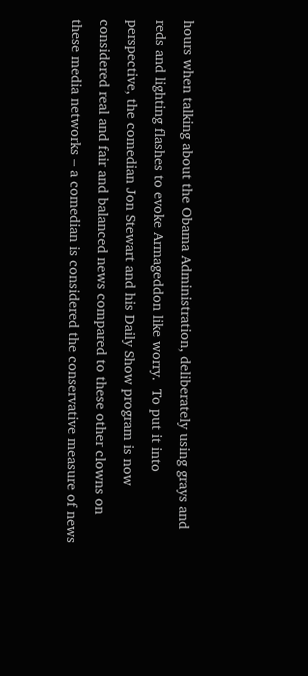hours when talking about the Obama Administration, deliberately using grays and reds and lighting flashes to evoke Armageddon like worry.  To put it into perspective, the comedian Jon Stewart and his Daily Show program is now considered real and fair and balanced news compared to these other clowns on these media networks – a comedian is considered the conservative measure of news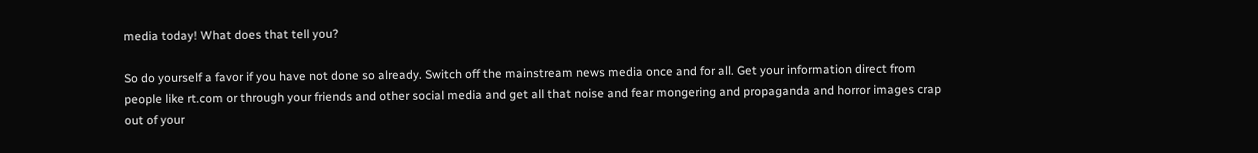media today! What does that tell you?

So do yourself a favor if you have not done so already. Switch off the mainstream news media once and for all. Get your information direct from people like rt.com or through your friends and other social media and get all that noise and fear mongering and propaganda and horror images crap out of your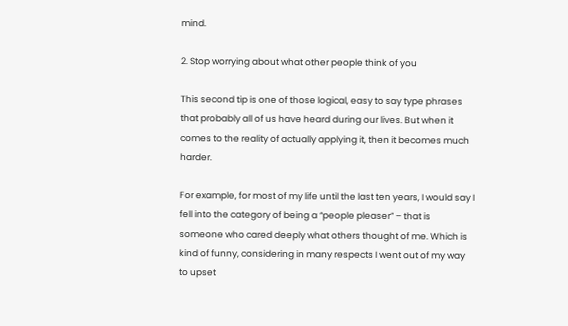mind.

2. Stop worrying about what other people think of you

This second tip is one of those logical, easy to say type phrases that probably all of us have heard during our lives. But when it comes to the reality of actually applying it, then it becomes much harder.

For example, for most of my life until the last ten years, I would say I fell into the category of being a “people pleaser” – that is someone who cared deeply what others thought of me. Which is kind of funny, considering in many respects I went out of my way to upset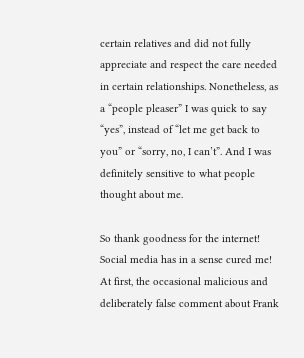certain relatives and did not fully appreciate and respect the care needed in certain relationships. Nonetheless, as a “people pleaser” I was quick to say “yes”, instead of “let me get back to you” or “sorry, no, I can’t”. And I was definitely sensitive to what people thought about me.

So thank goodness for the internet! Social media has in a sense cured me! At first, the occasional malicious and deliberately false comment about Frank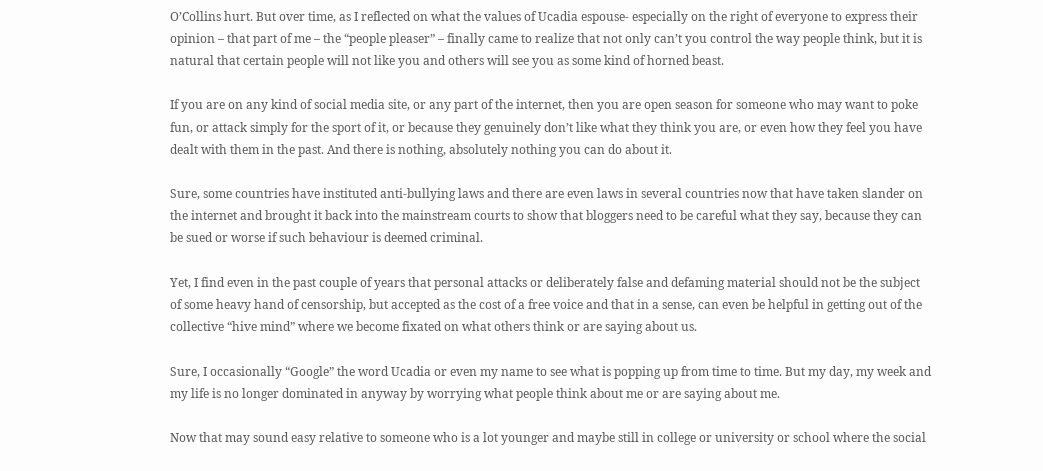O’Collins hurt. But over time, as I reflected on what the values of Ucadia espouse- especially on the right of everyone to express their opinion – that part of me – the “people pleaser” – finally came to realize that not only can’t you control the way people think, but it is natural that certain people will not like you and others will see you as some kind of horned beast.

If you are on any kind of social media site, or any part of the internet, then you are open season for someone who may want to poke fun, or attack simply for the sport of it, or because they genuinely don’t like what they think you are, or even how they feel you have dealt with them in the past. And there is nothing, absolutely nothing you can do about it.

Sure, some countries have instituted anti-bullying laws and there are even laws in several countries now that have taken slander on the internet and brought it back into the mainstream courts to show that bloggers need to be careful what they say, because they can be sued or worse if such behaviour is deemed criminal.

Yet, I find even in the past couple of years that personal attacks or deliberately false and defaming material should not be the subject of some heavy hand of censorship, but accepted as the cost of a free voice and that in a sense, can even be helpful in getting out of the collective “hive mind” where we become fixated on what others think or are saying about us.

Sure, I occasionally “Google” the word Ucadia or even my name to see what is popping up from time to time. But my day, my week and my life is no longer dominated in anyway by worrying what people think about me or are saying about me.

Now that may sound easy relative to someone who is a lot younger and maybe still in college or university or school where the social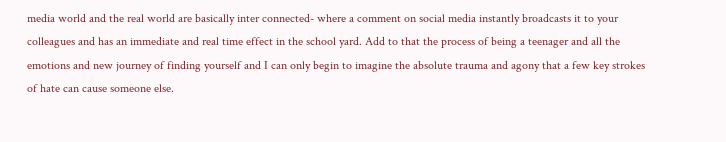media world and the real world are basically inter connected- where a comment on social media instantly broadcasts it to your colleagues and has an immediate and real time effect in the school yard. Add to that the process of being a teenager and all the emotions and new journey of finding yourself and I can only begin to imagine the absolute trauma and agony that a few key strokes of hate can cause someone else.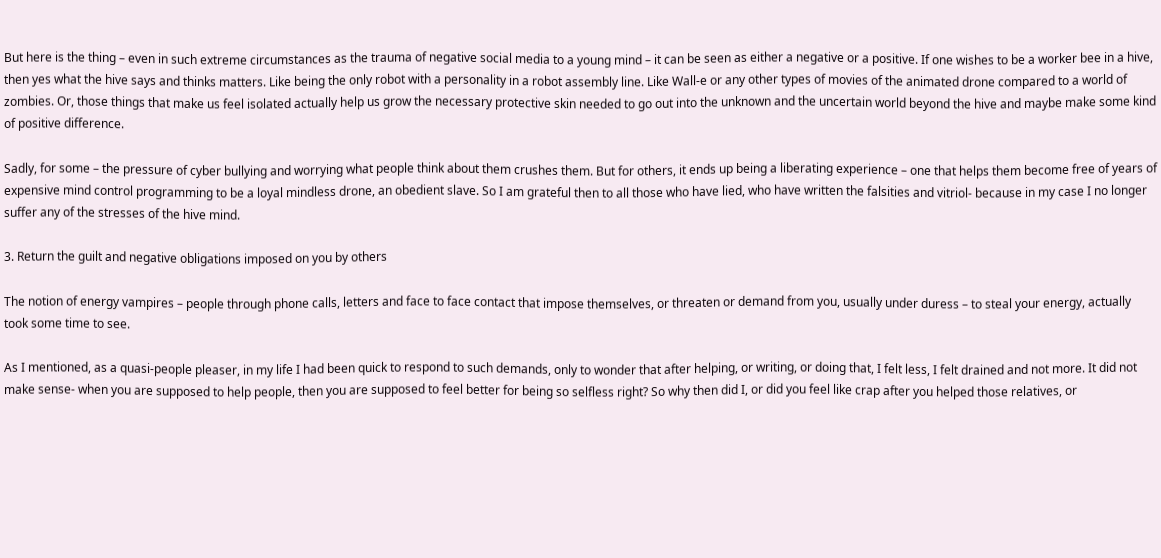But here is the thing – even in such extreme circumstances as the trauma of negative social media to a young mind – it can be seen as either a negative or a positive. If one wishes to be a worker bee in a hive, then yes what the hive says and thinks matters. Like being the only robot with a personality in a robot assembly line. Like Wall-e or any other types of movies of the animated drone compared to a world of zombies. Or, those things that make us feel isolated actually help us grow the necessary protective skin needed to go out into the unknown and the uncertain world beyond the hive and maybe make some kind of positive difference.

Sadly, for some – the pressure of cyber bullying and worrying what people think about them crushes them. But for others, it ends up being a liberating experience – one that helps them become free of years of expensive mind control programming to be a loyal mindless drone, an obedient slave. So I am grateful then to all those who have lied, who have written the falsities and vitriol- because in my case I no longer suffer any of the stresses of the hive mind.

3. Return the guilt and negative obligations imposed on you by others

The notion of energy vampires – people through phone calls, letters and face to face contact that impose themselves, or threaten or demand from you, usually under duress – to steal your energy, actually took some time to see.

As I mentioned, as a quasi-people pleaser, in my life I had been quick to respond to such demands, only to wonder that after helping, or writing, or doing that, I felt less, I felt drained and not more. It did not make sense- when you are supposed to help people, then you are supposed to feel better for being so selfless right? So why then did I, or did you feel like crap after you helped those relatives, or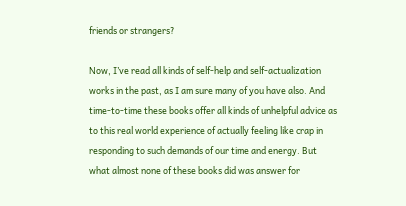friends or strangers?

Now, I’ve read all kinds of self-help and self-actualization works in the past, as I am sure many of you have also. And time-to-time these books offer all kinds of unhelpful advice as to this real world experience of actually feeling like crap in responding to such demands of our time and energy. But what almost none of these books did was answer for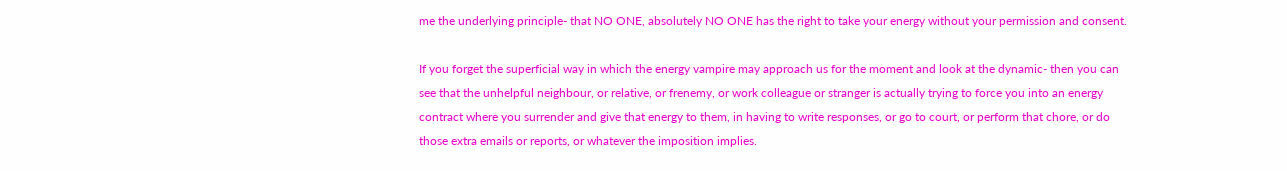me the underlying principle- that NO ONE, absolutely NO ONE has the right to take your energy without your permission and consent.

If you forget the superficial way in which the energy vampire may approach us for the moment and look at the dynamic- then you can see that the unhelpful neighbour, or relative, or frenemy, or work colleague or stranger is actually trying to force you into an energy contract where you surrender and give that energy to them, in having to write responses, or go to court, or perform that chore, or do those extra emails or reports, or whatever the imposition implies.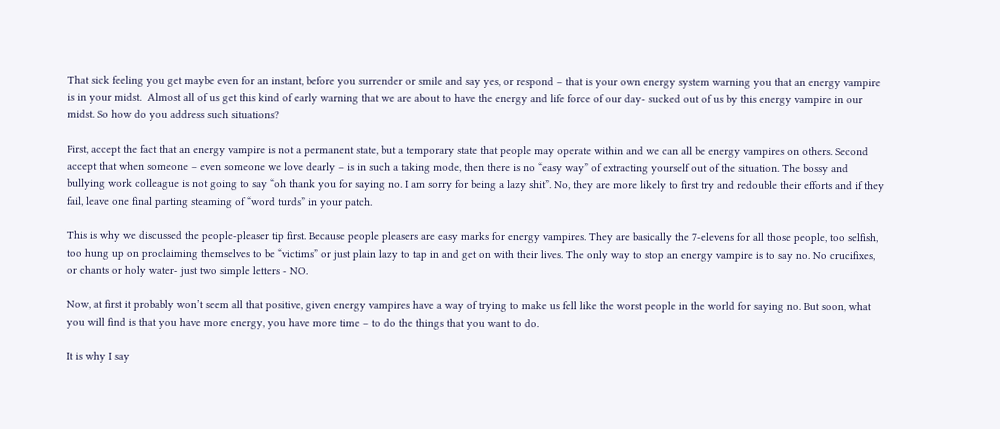That sick feeling you get maybe even for an instant, before you surrender or smile and say yes, or respond – that is your own energy system warning you that an energy vampire is in your midst.  Almost all of us get this kind of early warning that we are about to have the energy and life force of our day- sucked out of us by this energy vampire in our midst. So how do you address such situations?

First, accept the fact that an energy vampire is not a permanent state, but a temporary state that people may operate within and we can all be energy vampires on others. Second accept that when someone – even someone we love dearly – is in such a taking mode, then there is no “easy way” of extracting yourself out of the situation. The bossy and bullying work colleague is not going to say “oh thank you for saying no. I am sorry for being a lazy shit”. No, they are more likely to first try and redouble their efforts and if they fail, leave one final parting steaming of “word turds” in your patch.

This is why we discussed the people-pleaser tip first. Because people pleasers are easy marks for energy vampires. They are basically the 7-elevens for all those people, too selfish, too hung up on proclaiming themselves to be “victims” or just plain lazy to tap in and get on with their lives. The only way to stop an energy vampire is to say no. No crucifixes, or chants or holy water- just two simple letters - NO.

Now, at first it probably won’t seem all that positive, given energy vampires have a way of trying to make us fell like the worst people in the world for saying no. But soon, what you will find is that you have more energy, you have more time – to do the things that you want to do.

It is why I say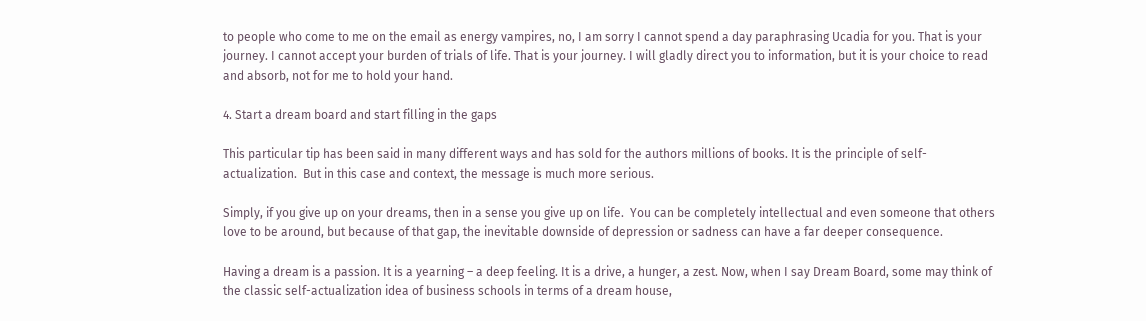to people who come to me on the email as energy vampires, no, I am sorry I cannot spend a day paraphrasing Ucadia for you. That is your journey. I cannot accept your burden of trials of life. That is your journey. I will gladly direct you to information, but it is your choice to read and absorb, not for me to hold your hand.

4. Start a dream board and start filling in the gaps

This particular tip has been said in many different ways and has sold for the authors millions of books. It is the principle of self-actualization.  But in this case and context, the message is much more serious.

Simply, if you give up on your dreams, then in a sense you give up on life.  You can be completely intellectual and even someone that others love to be around, but because of that gap, the inevitable downside of depression or sadness can have a far deeper consequence.

Having a dream is a passion. It is a yearning – a deep feeling. It is a drive, a hunger, a zest. Now, when I say Dream Board, some may think of the classic self-actualization idea of business schools in terms of a dream house,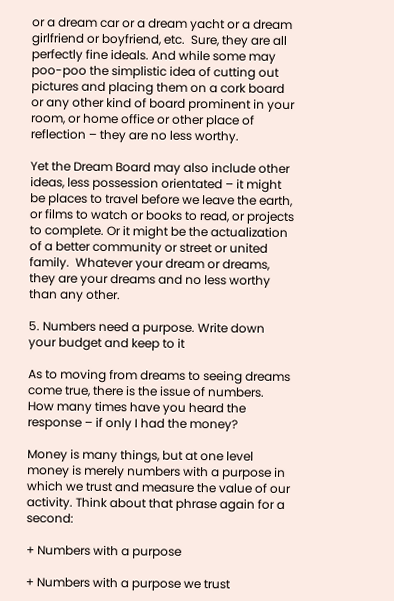or a dream car or a dream yacht or a dream girlfriend or boyfriend, etc.  Sure, they are all perfectly fine ideals. And while some may poo-poo the simplistic idea of cutting out pictures and placing them on a cork board or any other kind of board prominent in your room, or home office or other place of reflection – they are no less worthy.

Yet the Dream Board may also include other ideas, less possession orientated – it might be places to travel before we leave the earth, or films to watch or books to read, or projects to complete. Or it might be the actualization of a better community or street or united family.  Whatever your dream or dreams, they are your dreams and no less worthy than any other.

5. Numbers need a purpose. Write down your budget and keep to it

As to moving from dreams to seeing dreams come true, there is the issue of numbers.  How many times have you heard the response – if only I had the money?

Money is many things, but at one level money is merely numbers with a purpose in which we trust and measure the value of our activity. Think about that phrase again for a second:

+ Numbers with a purpose

+ Numbers with a purpose we trust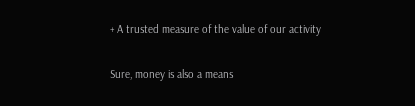+ A trusted measure of the value of our activity

Sure, money is also a means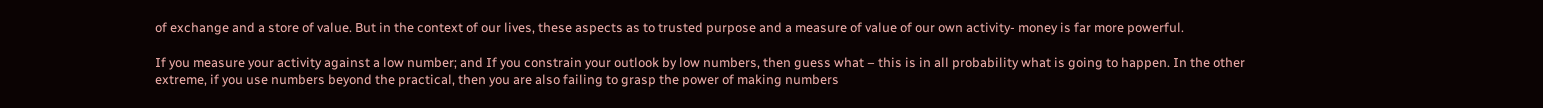of exchange and a store of value. But in the context of our lives, these aspects as to trusted purpose and a measure of value of our own activity- money is far more powerful.

If you measure your activity against a low number; and If you constrain your outlook by low numbers, then guess what – this is in all probability what is going to happen. In the other extreme, if you use numbers beyond the practical, then you are also failing to grasp the power of making numbers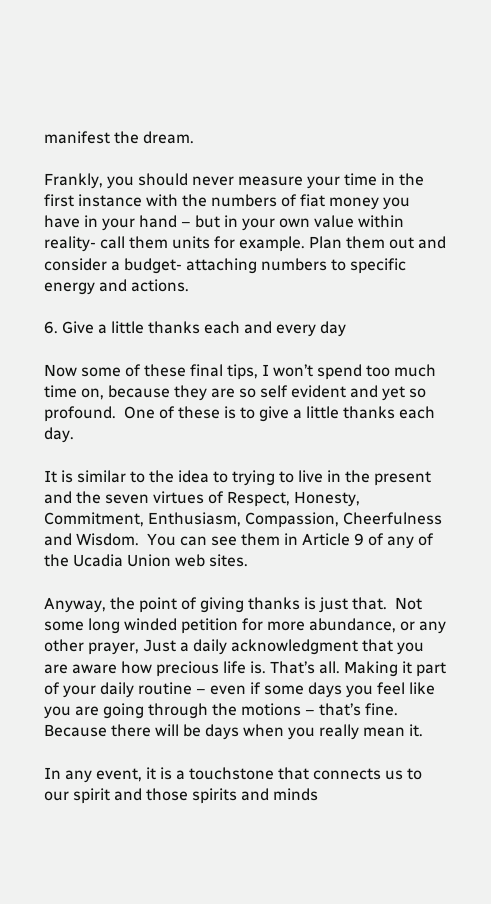manifest the dream.

Frankly, you should never measure your time in the first instance with the numbers of fiat money you have in your hand – but in your own value within reality- call them units for example. Plan them out and consider a budget- attaching numbers to specific energy and actions.

6. Give a little thanks each and every day

Now some of these final tips, I won’t spend too much time on, because they are so self evident and yet so profound.  One of these is to give a little thanks each day.

It is similar to the idea to trying to live in the present and the seven virtues of Respect, Honesty, Commitment, Enthusiasm, Compassion, Cheerfulness and Wisdom.  You can see them in Article 9 of any of the Ucadia Union web sites.

Anyway, the point of giving thanks is just that.  Not some long winded petition for more abundance, or any other prayer, Just a daily acknowledgment that you are aware how precious life is. That’s all. Making it part of your daily routine – even if some days you feel like you are going through the motions – that’s fine. Because there will be days when you really mean it.

In any event, it is a touchstone that connects us to our spirit and those spirits and minds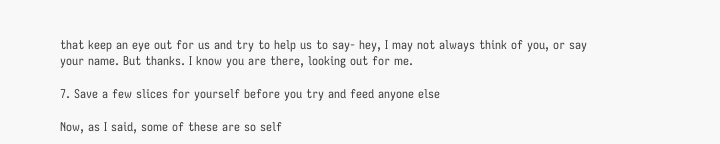that keep an eye out for us and try to help us to say- hey, I may not always think of you, or say your name. But thanks. I know you are there, looking out for me.

7. Save a few slices for yourself before you try and feed anyone else

Now, as I said, some of these are so self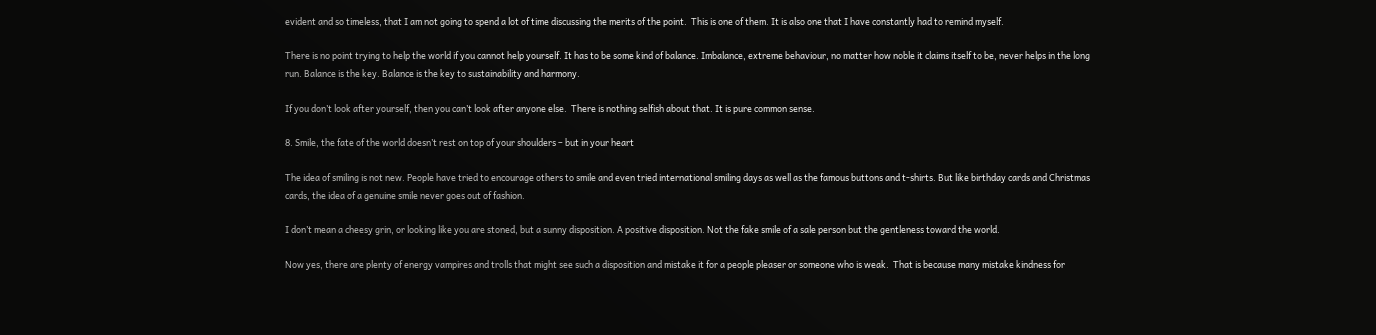evident and so timeless, that I am not going to spend a lot of time discussing the merits of the point.  This is one of them. It is also one that I have constantly had to remind myself.

There is no point trying to help the world if you cannot help yourself. It has to be some kind of balance. Imbalance, extreme behaviour, no matter how noble it claims itself to be, never helps in the long run. Balance is the key. Balance is the key to sustainability and harmony.

If you don’t look after yourself, then you can’t look after anyone else.  There is nothing selfish about that. It is pure common sense.

8. Smile, the fate of the world doesn’t rest on top of your shoulders – but in your heart

The idea of smiling is not new. People have tried to encourage others to smile and even tried international smiling days as well as the famous buttons and t-shirts. But like birthday cards and Christmas cards, the idea of a genuine smile never goes out of fashion.

I don’t mean a cheesy grin, or looking like you are stoned, but a sunny disposition. A positive disposition. Not the fake smile of a sale person but the gentleness toward the world.

Now yes, there are plenty of energy vampires and trolls that might see such a disposition and mistake it for a people pleaser or someone who is weak.  That is because many mistake kindness for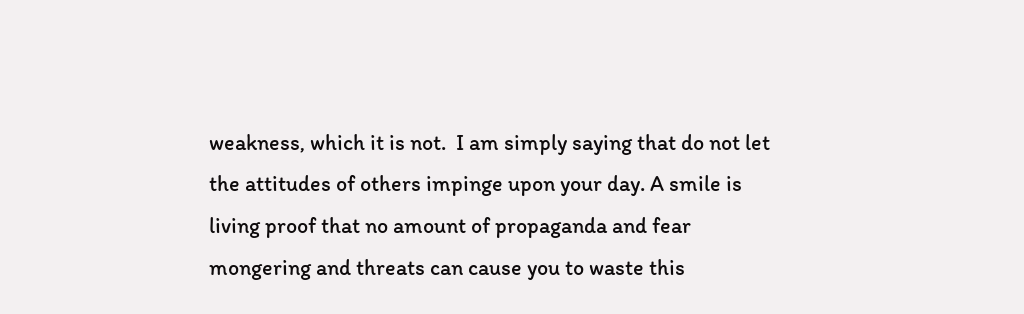weakness, which it is not.  I am simply saying that do not let the attitudes of others impinge upon your day. A smile is living proof that no amount of propaganda and fear mongering and threats can cause you to waste this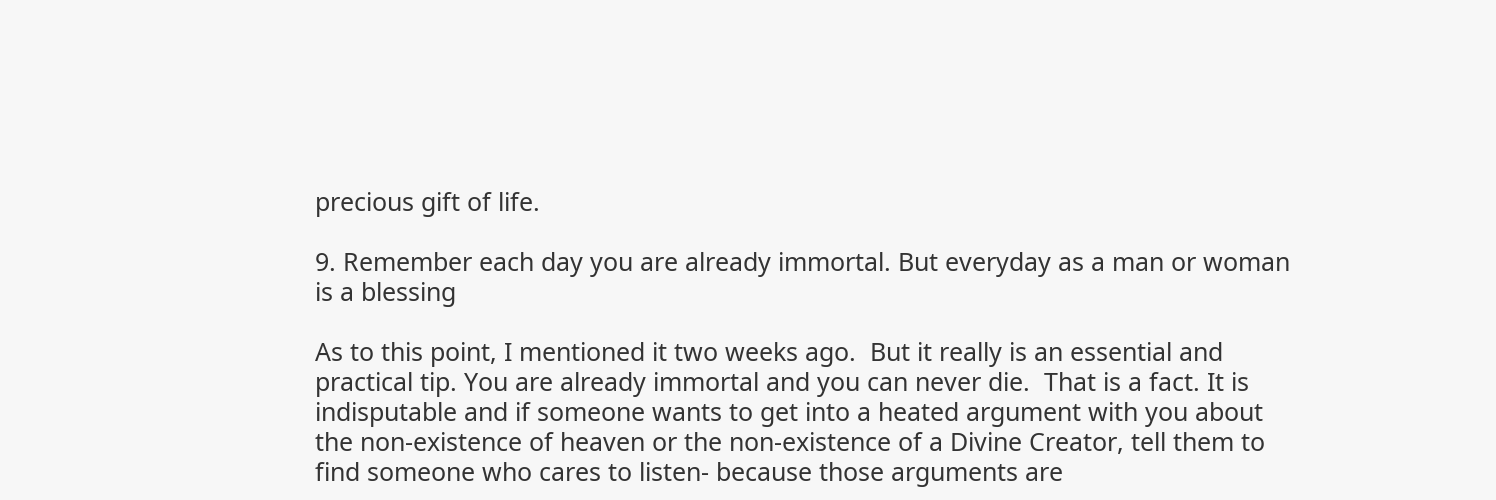precious gift of life.

9. Remember each day you are already immortal. But everyday as a man or woman is a blessing

As to this point, I mentioned it two weeks ago.  But it really is an essential and practical tip. You are already immortal and you can never die.  That is a fact. It is indisputable and if someone wants to get into a heated argument with you about the non-existence of heaven or the non-existence of a Divine Creator, tell them to find someone who cares to listen- because those arguments are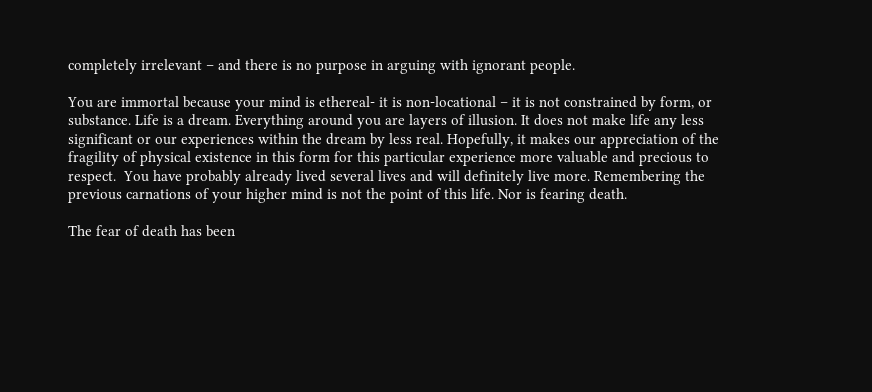completely irrelevant – and there is no purpose in arguing with ignorant people.

You are immortal because your mind is ethereal- it is non-locational – it is not constrained by form, or substance. Life is a dream. Everything around you are layers of illusion. It does not make life any less significant or our experiences within the dream by less real. Hopefully, it makes our appreciation of the fragility of physical existence in this form for this particular experience more valuable and precious to respect.  You have probably already lived several lives and will definitely live more. Remembering the previous carnations of your higher mind is not the point of this life. Nor is fearing death.

The fear of death has been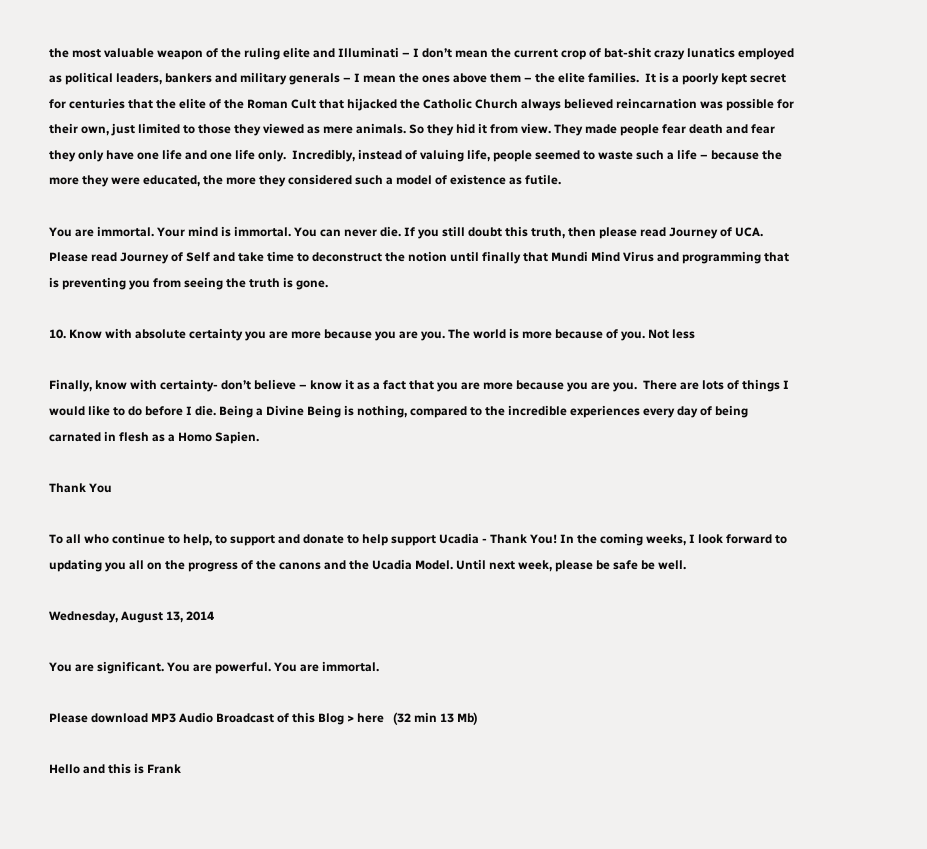the most valuable weapon of the ruling elite and Illuminati – I don’t mean the current crop of bat-shit crazy lunatics employed as political leaders, bankers and military generals – I mean the ones above them – the elite families.  It is a poorly kept secret for centuries that the elite of the Roman Cult that hijacked the Catholic Church always believed reincarnation was possible for their own, just limited to those they viewed as mere animals. So they hid it from view. They made people fear death and fear they only have one life and one life only.  Incredibly, instead of valuing life, people seemed to waste such a life – because the more they were educated, the more they considered such a model of existence as futile.

You are immortal. Your mind is immortal. You can never die. If you still doubt this truth, then please read Journey of UCA. Please read Journey of Self and take time to deconstruct the notion until finally that Mundi Mind Virus and programming that is preventing you from seeing the truth is gone.

10. Know with absolute certainty you are more because you are you. The world is more because of you. Not less

Finally, know with certainty- don’t believe – know it as a fact that you are more because you are you.  There are lots of things I would like to do before I die. Being a Divine Being is nothing, compared to the incredible experiences every day of being carnated in flesh as a Homo Sapien.

Thank You

To all who continue to help, to support and donate to help support Ucadia - Thank You! In the coming weeks, I look forward to updating you all on the progress of the canons and the Ucadia Model. Until next week, please be safe be well.

Wednesday, August 13, 2014

You are significant. You are powerful. You are immortal.

Please download MP3 Audio Broadcast of this Blog > here   (32 min 13 Mb)

Hello and this is Frank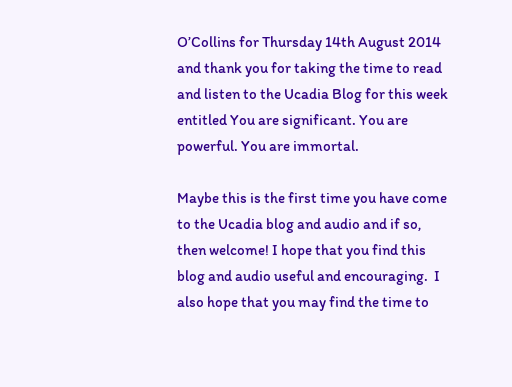O’Collins for Thursday 14th August 2014 and thank you for taking the time to read and listen to the Ucadia Blog for this week entitled You are significant. You are powerful. You are immortal.

Maybe this is the first time you have come to the Ucadia blog and audio and if so, then welcome! I hope that you find this blog and audio useful and encouraging.  I also hope that you may find the time to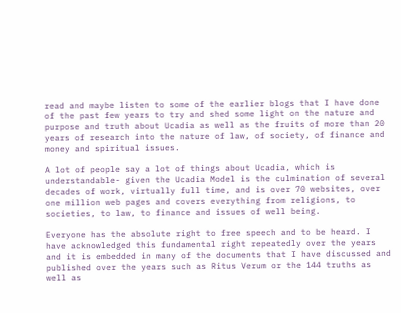read and maybe listen to some of the earlier blogs that I have done of the past few years to try and shed some light on the nature and purpose and truth about Ucadia as well as the fruits of more than 20 years of research into the nature of law, of society, of finance and money and spiritual issues.

A lot of people say a lot of things about Ucadia, which is understandable- given the Ucadia Model is the culmination of several decades of work, virtually full time, and is over 70 websites, over one million web pages and covers everything from religions, to societies, to law, to finance and issues of well being.

Everyone has the absolute right to free speech and to be heard. I have acknowledged this fundamental right repeatedly over the years and it is embedded in many of the documents that I have discussed and published over the years such as Ritus Verum or the 144 truths as well as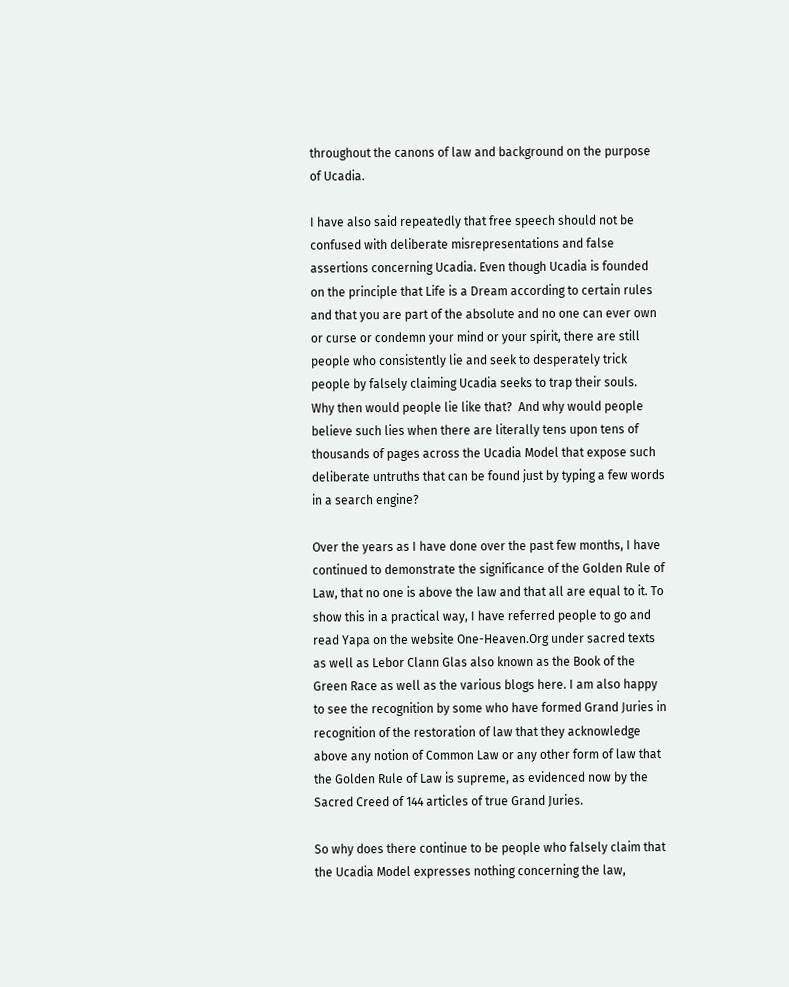throughout the canons of law and background on the purpose of Ucadia.

I have also said repeatedly that free speech should not be confused with deliberate misrepresentations and false assertions concerning Ucadia. Even though Ucadia is founded on the principle that Life is a Dream according to certain rules and that you are part of the absolute and no one can ever own or curse or condemn your mind or your spirit, there are still people who consistently lie and seek to desperately trick people by falsely claiming Ucadia seeks to trap their souls.  Why then would people lie like that?  And why would people believe such lies when there are literally tens upon tens of thousands of pages across the Ucadia Model that expose such deliberate untruths that can be found just by typing a few words in a search engine?

Over the years as I have done over the past few months, I have continued to demonstrate the significance of the Golden Rule of Law, that no one is above the law and that all are equal to it. To show this in a practical way, I have referred people to go and read Yapa on the website One-Heaven.Org under sacred texts as well as Lebor Clann Glas also known as the Book of the Green Race as well as the various blogs here. I am also happy to see the recognition by some who have formed Grand Juries in recognition of the restoration of law that they acknowledge above any notion of Common Law or any other form of law that the Golden Rule of Law is supreme, as evidenced now by the Sacred Creed of 144 articles of true Grand Juries.

So why does there continue to be people who falsely claim that the Ucadia Model expresses nothing concerning the law,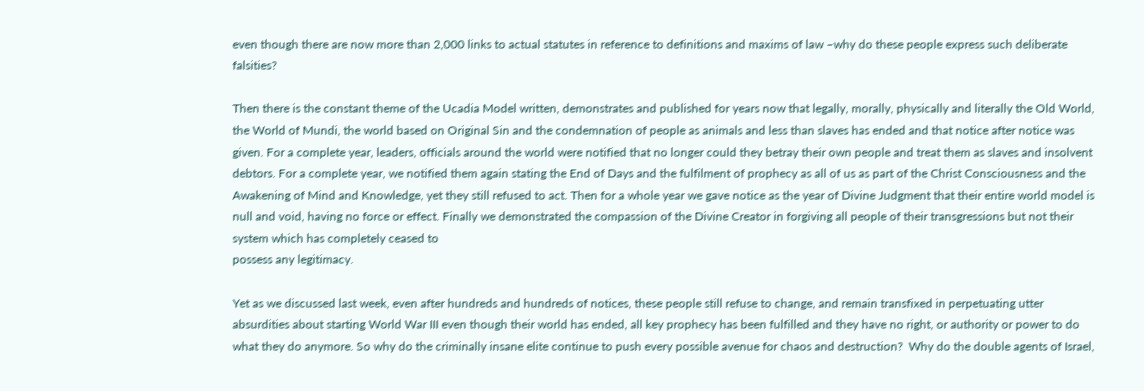even though there are now more than 2,000 links to actual statutes in reference to definitions and maxims of law –why do these people express such deliberate falsities?

Then there is the constant theme of the Ucadia Model written, demonstrates and published for years now that legally, morally, physically and literally the Old World, the World of Mundi, the world based on Original Sin and the condemnation of people as animals and less than slaves has ended and that notice after notice was given. For a complete year, leaders, officials around the world were notified that no longer could they betray their own people and treat them as slaves and insolvent debtors. For a complete year, we notified them again stating the End of Days and the fulfilment of prophecy as all of us as part of the Christ Consciousness and the Awakening of Mind and Knowledge, yet they still refused to act. Then for a whole year we gave notice as the year of Divine Judgment that their entire world model is null and void, having no force or effect. Finally we demonstrated the compassion of the Divine Creator in forgiving all people of their transgressions but not their system which has completely ceased to
possess any legitimacy.

Yet as we discussed last week, even after hundreds and hundreds of notices, these people still refuse to change, and remain transfixed in perpetuating utter absurdities about starting World War III even though their world has ended, all key prophecy has been fulfilled and they have no right, or authority or power to do what they do anymore. So why do the criminally insane elite continue to push every possible avenue for chaos and destruction?  Why do the double agents of Israel,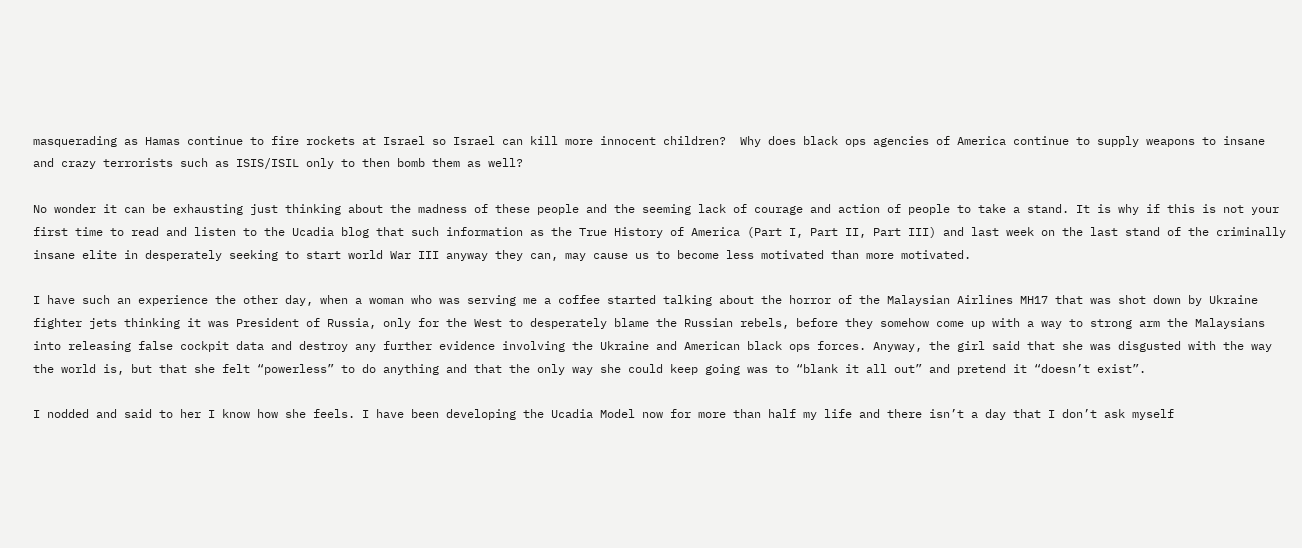masquerading as Hamas continue to fire rockets at Israel so Israel can kill more innocent children?  Why does black ops agencies of America continue to supply weapons to insane and crazy terrorists such as ISIS/ISIL only to then bomb them as well?

No wonder it can be exhausting just thinking about the madness of these people and the seeming lack of courage and action of people to take a stand. It is why if this is not your first time to read and listen to the Ucadia blog that such information as the True History of America (Part I, Part II, Part III) and last week on the last stand of the criminally insane elite in desperately seeking to start world War III anyway they can, may cause us to become less motivated than more motivated.

I have such an experience the other day, when a woman who was serving me a coffee started talking about the horror of the Malaysian Airlines MH17 that was shot down by Ukraine fighter jets thinking it was President of Russia, only for the West to desperately blame the Russian rebels, before they somehow come up with a way to strong arm the Malaysians into releasing false cockpit data and destroy any further evidence involving the Ukraine and American black ops forces. Anyway, the girl said that she was disgusted with the way the world is, but that she felt “powerless” to do anything and that the only way she could keep going was to “blank it all out” and pretend it “doesn’t exist”.

I nodded and said to her I know how she feels. I have been developing the Ucadia Model now for more than half my life and there isn’t a day that I don’t ask myself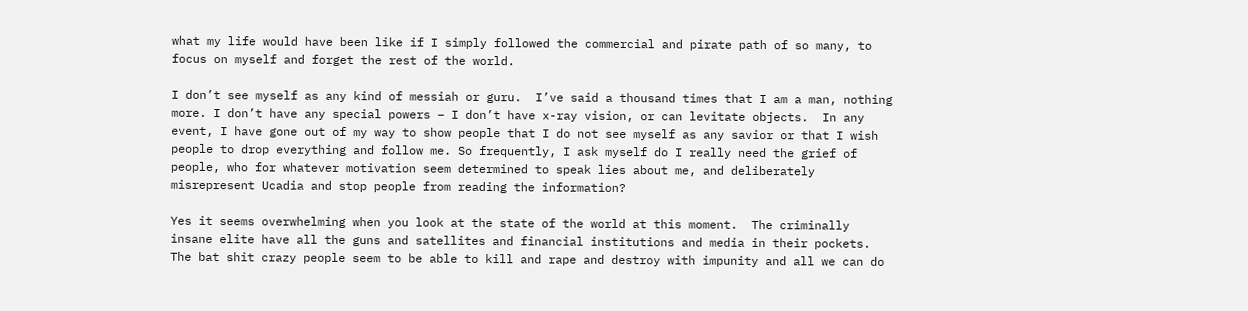what my life would have been like if I simply followed the commercial and pirate path of so many, to focus on myself and forget the rest of the world.

I don’t see myself as any kind of messiah or guru.  I’ve said a thousand times that I am a man, nothing more. I don’t have any special powers – I don’t have x-ray vision, or can levitate objects.  In any event, I have gone out of my way to show people that I do not see myself as any savior or that I wish people to drop everything and follow me. So frequently, I ask myself do I really need the grief of people, who for whatever motivation seem determined to speak lies about me, and deliberately misrepresent Ucadia and stop people from reading the information?

Yes it seems overwhelming when you look at the state of the world at this moment.  The criminally insane elite have all the guns and satellites and financial institutions and media in their pockets.  The bat shit crazy people seem to be able to kill and rape and destroy with impunity and all we can do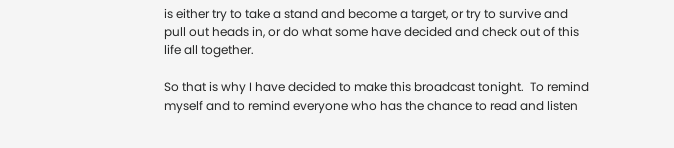is either try to take a stand and become a target, or try to survive and pull out heads in, or do what some have decided and check out of this life all together.

So that is why I have decided to make this broadcast tonight.  To remind myself and to remind everyone who has the chance to read and listen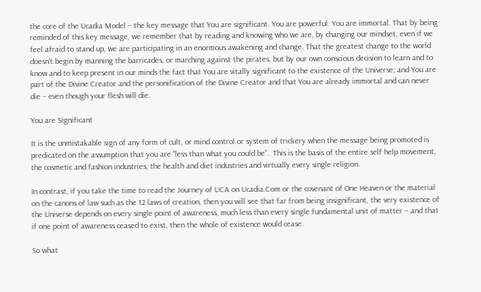the core of the Ucadia Model – the key message that You are significant. You are powerful. You are immortal. That by being reminded of this key message, we remember that by reading and knowing who we are, by changing our mindset, even if we feel afraid to stand up, we are participating in an enormous awakening and change. That the greatest change to the world doesn’t begin by manning the barricades, or marching against the pirates, but by our own conscious decision to learn and to know and to keep present in our minds the fact that You are vitally significant to the existence of the Universe; and You are part of the Divine Creator and the personification of the Divine Creator and that You are already immortal and can never die – even though your flesh will die.

You are Significant

It is the unmistakable sign of any form of cult, or mind control or system of trickery when the message being promoted is predicated on the assumption that you are “less than what you could be”.  This is the basis of the entire self help movement, the cosmetic and fashion industries, the health and diet industries and virtually every single religion.

In contrast, if you take the time to read the Journey of UCA on Ucadia.Com or the covenant of One Heaven or the material on the canons of law such as the 12 laws of creation, then you will see that far from being insignificant, the very existence of the Universe depends on every single point of awareness, much less than every single fundamental unit of matter – and that if one point of awareness ceased to exist, then the whole of existence would cease.

So what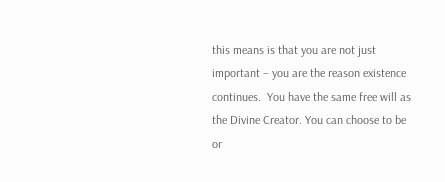this means is that you are not just important – you are the reason existence continues.  You have the same free will as the Divine Creator. You can choose to be or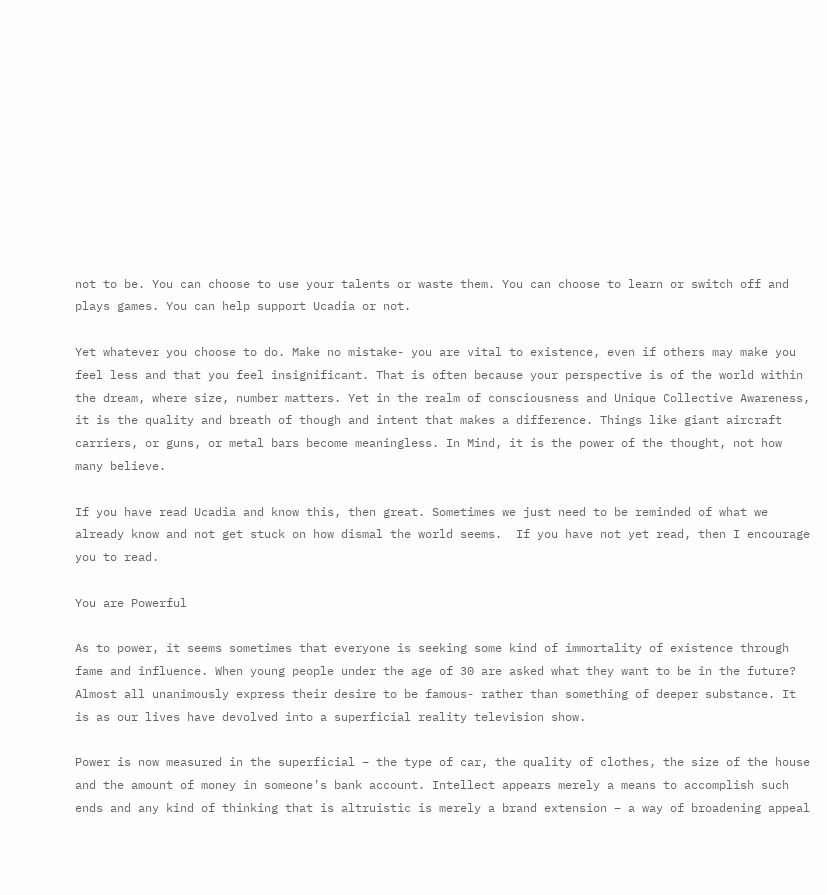not to be. You can choose to use your talents or waste them. You can choose to learn or switch off and plays games. You can help support Ucadia or not.

Yet whatever you choose to do. Make no mistake- you are vital to existence, even if others may make you feel less and that you feel insignificant. That is often because your perspective is of the world within the dream, where size, number matters. Yet in the realm of consciousness and Unique Collective Awareness, it is the quality and breath of though and intent that makes a difference. Things like giant aircraft carriers, or guns, or metal bars become meaningless. In Mind, it is the power of the thought, not how many believe.

If you have read Ucadia and know this, then great. Sometimes we just need to be reminded of what we already know and not get stuck on how dismal the world seems.  If you have not yet read, then I encourage you to read.

You are Powerful

As to power, it seems sometimes that everyone is seeking some kind of immortality of existence through fame and influence. When young people under the age of 30 are asked what they want to be in the future? Almost all unanimously express their desire to be famous- rather than something of deeper substance. It is as our lives have devolved into a superficial reality television show.

Power is now measured in the superficial – the type of car, the quality of clothes, the size of the house and the amount of money in someone’s bank account. Intellect appears merely a means to accomplish such ends and any kind of thinking that is altruistic is merely a brand extension – a way of broadening appeal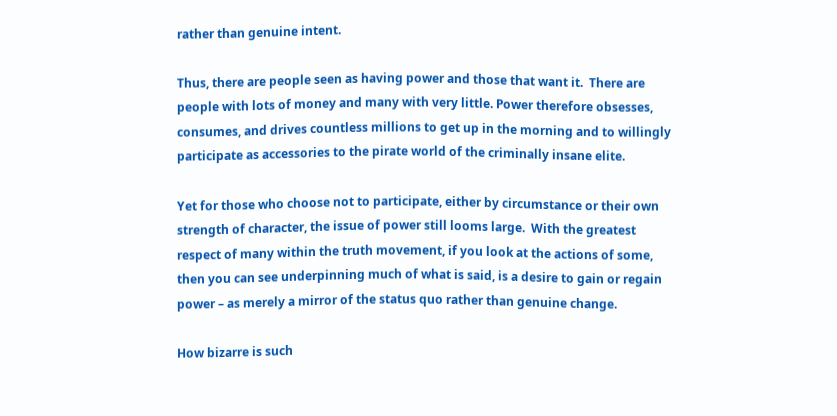rather than genuine intent.

Thus, there are people seen as having power and those that want it.  There are people with lots of money and many with very little. Power therefore obsesses,  consumes, and drives countless millions to get up in the morning and to willingly participate as accessories to the pirate world of the criminally insane elite.

Yet for those who choose not to participate, either by circumstance or their own strength of character, the issue of power still looms large.  With the greatest respect of many within the truth movement, if you look at the actions of some, then you can see underpinning much of what is said, is a desire to gain or regain power – as merely a mirror of the status quo rather than genuine change.

How bizarre is such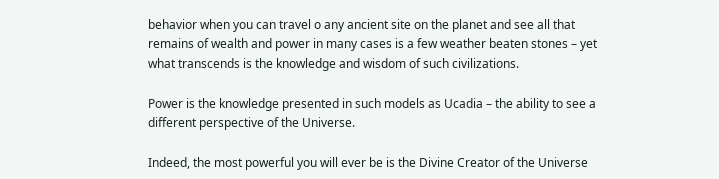behavior when you can travel o any ancient site on the planet and see all that remains of wealth and power in many cases is a few weather beaten stones – yet what transcends is the knowledge and wisdom of such civilizations.

Power is the knowledge presented in such models as Ucadia – the ability to see a different perspective of the Universe.

Indeed, the most powerful you will ever be is the Divine Creator of the Universe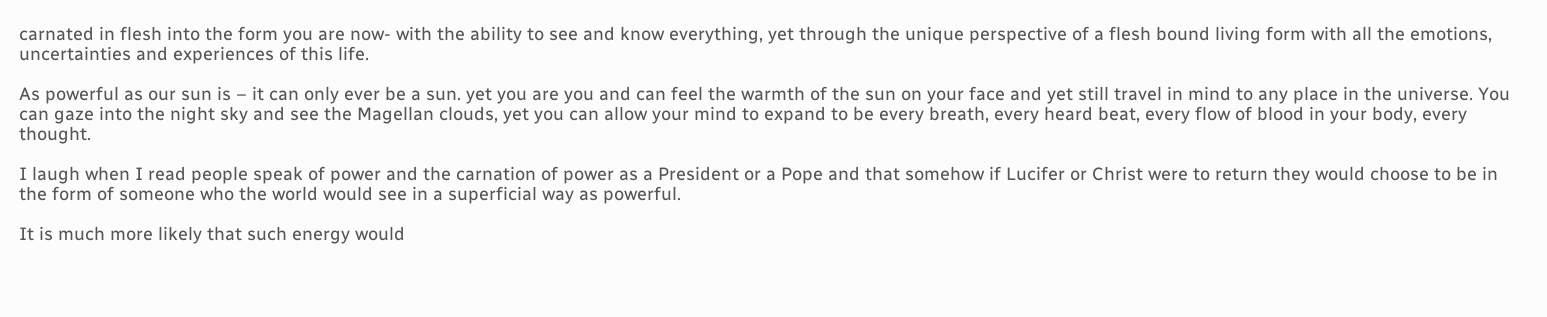carnated in flesh into the form you are now- with the ability to see and know everything, yet through the unique perspective of a flesh bound living form with all the emotions, uncertainties and experiences of this life.

As powerful as our sun is – it can only ever be a sun. yet you are you and can feel the warmth of the sun on your face and yet still travel in mind to any place in the universe. You can gaze into the night sky and see the Magellan clouds, yet you can allow your mind to expand to be every breath, every heard beat, every flow of blood in your body, every thought.

I laugh when I read people speak of power and the carnation of power as a President or a Pope and that somehow if Lucifer or Christ were to return they would choose to be in the form of someone who the world would see in a superficial way as powerful.

It is much more likely that such energy would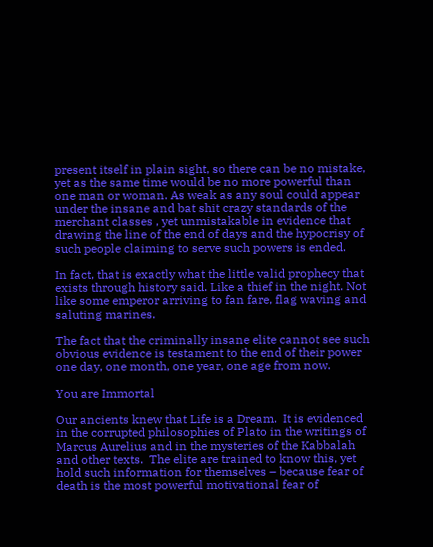present itself in plain sight, so there can be no mistake, yet as the same time would be no more powerful than one man or woman. As weak as any soul could appear under the insane and bat shit crazy standards of the merchant classes , yet unmistakable in evidence that drawing the line of the end of days and the hypocrisy of such people claiming to serve such powers is ended.

In fact, that is exactly what the little valid prophecy that exists through history said. Like a thief in the night. Not like some emperor arriving to fan fare, flag waving and saluting marines.

The fact that the criminally insane elite cannot see such obvious evidence is testament to the end of their power one day, one month, one year, one age from now.

You are Immortal

Our ancients knew that Life is a Dream.  It is evidenced in the corrupted philosophies of Plato in the writings of Marcus Aurelius and in the mysteries of the Kabbalah and other texts.  The elite are trained to know this, yet hold such information for themselves – because fear of death is the most powerful motivational fear of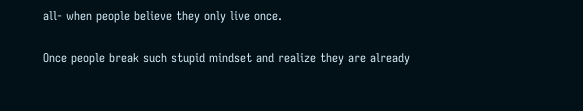all- when people believe they only live once.

Once people break such stupid mindset and realize they are already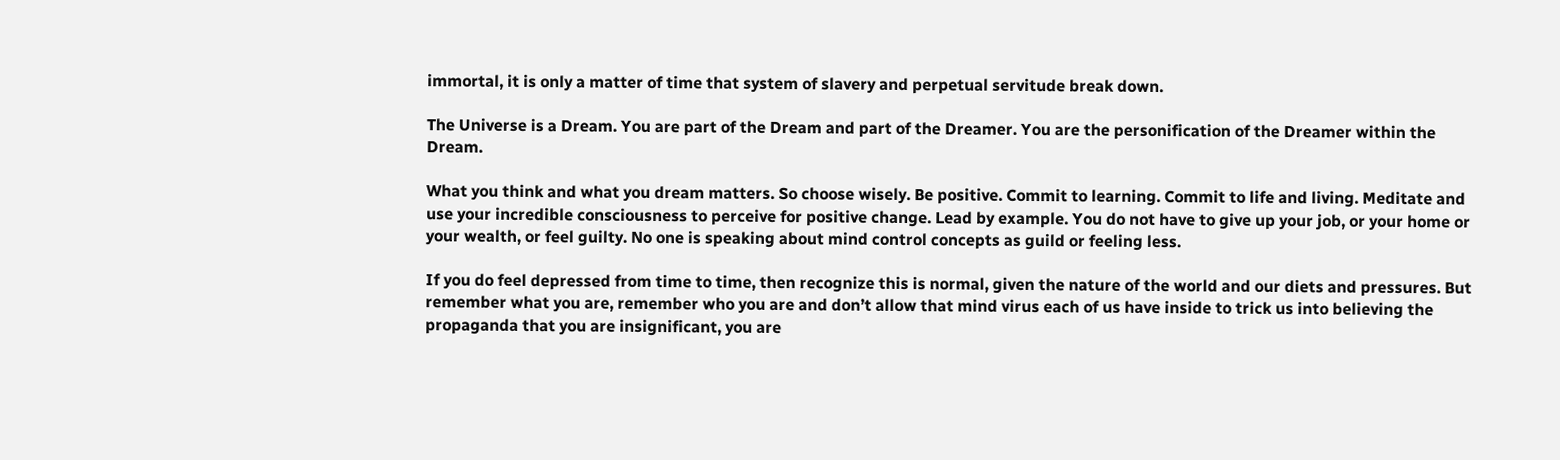immortal, it is only a matter of time that system of slavery and perpetual servitude break down.

The Universe is a Dream. You are part of the Dream and part of the Dreamer. You are the personification of the Dreamer within the Dream.

What you think and what you dream matters. So choose wisely. Be positive. Commit to learning. Commit to life and living. Meditate and use your incredible consciousness to perceive for positive change. Lead by example. You do not have to give up your job, or your home or your wealth, or feel guilty. No one is speaking about mind control concepts as guild or feeling less.

If you do feel depressed from time to time, then recognize this is normal, given the nature of the world and our diets and pressures. But remember what you are, remember who you are and don’t allow that mind virus each of us have inside to trick us into believing the propaganda that you are insignificant, you are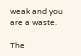weak and you are a waste.

The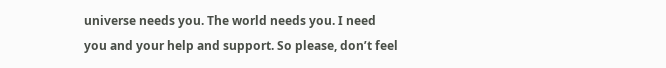universe needs you. The world needs you. I need you and your help and support. So please, don’t feel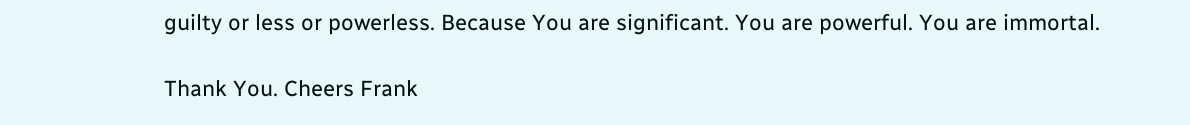guilty or less or powerless. Because You are significant. You are powerful. You are immortal.

Thank You. Cheers Frank